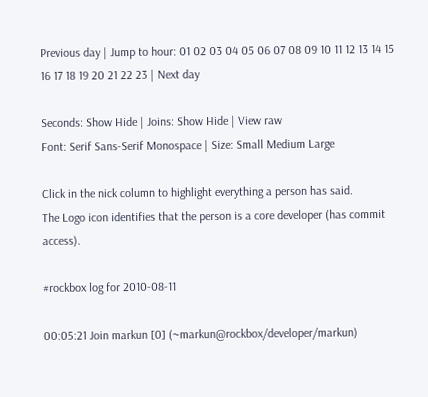Previous day | Jump to hour: 01 02 03 04 05 06 07 08 09 10 11 12 13 14 15 16 17 18 19 20 21 22 23 | Next day

Seconds: Show Hide | Joins: Show Hide | View raw
Font: Serif Sans-Serif Monospace | Size: Small Medium Large

Click in the nick column to highlight everything a person has said.
The Logo icon identifies that the person is a core developer (has commit access).

#rockbox log for 2010-08-11

00:05:21 Join markun [0] (~markun@rockbox/developer/markun)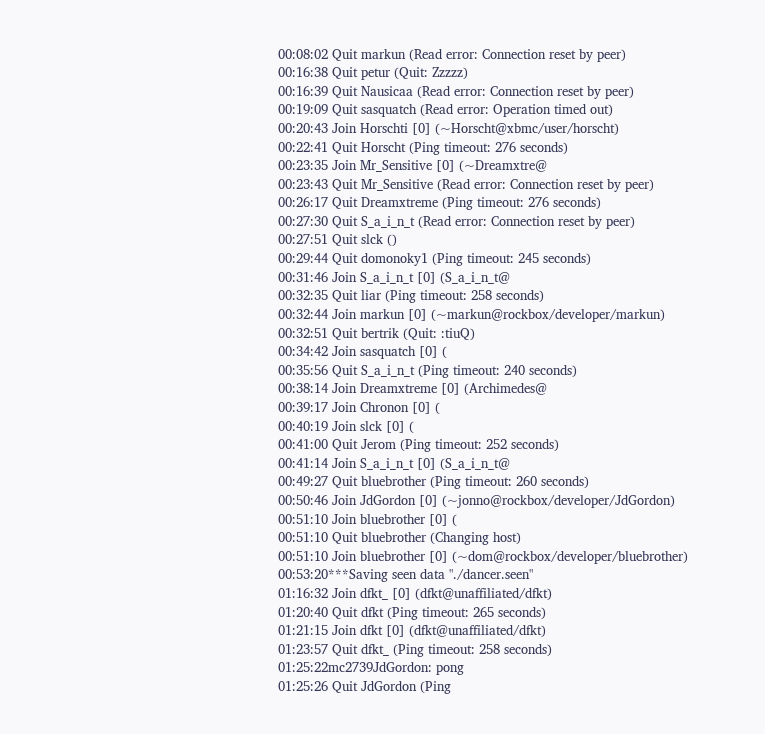00:08:02 Quit markun (Read error: Connection reset by peer)
00:16:38 Quit petur (Quit: Zzzzz)
00:16:39 Quit Nausicaa (Read error: Connection reset by peer)
00:19:09 Quit sasquatch (Read error: Operation timed out)
00:20:43 Join Horschti [0] (~Horscht@xbmc/user/horscht)
00:22:41 Quit Horscht (Ping timeout: 276 seconds)
00:23:35 Join Mr_Sensitive [0] (~Dreamxtre@
00:23:43 Quit Mr_Sensitive (Read error: Connection reset by peer)
00:26:17 Quit Dreamxtreme (Ping timeout: 276 seconds)
00:27:30 Quit S_a_i_n_t (Read error: Connection reset by peer)
00:27:51 Quit slck ()
00:29:44 Quit domonoky1 (Ping timeout: 245 seconds)
00:31:46 Join S_a_i_n_t [0] (S_a_i_n_t@
00:32:35 Quit liar (Ping timeout: 258 seconds)
00:32:44 Join markun [0] (~markun@rockbox/developer/markun)
00:32:51 Quit bertrik (Quit: :tiuQ)
00:34:42 Join sasquatch [0] (
00:35:56 Quit S_a_i_n_t (Ping timeout: 240 seconds)
00:38:14 Join Dreamxtreme [0] (Archimedes@
00:39:17 Join Chronon [0] (
00:40:19 Join slck [0] (
00:41:00 Quit Jerom (Ping timeout: 252 seconds)
00:41:14 Join S_a_i_n_t [0] (S_a_i_n_t@
00:49:27 Quit bluebrother (Ping timeout: 260 seconds)
00:50:46 Join JdGordon [0] (~jonno@rockbox/developer/JdGordon)
00:51:10 Join bluebrother [0] (
00:51:10 Quit bluebrother (Changing host)
00:51:10 Join bluebrother [0] (~dom@rockbox/developer/bluebrother)
00:53:20***Saving seen data "./dancer.seen"
01:16:32 Join dfkt_ [0] (dfkt@unaffiliated/dfkt)
01:20:40 Quit dfkt (Ping timeout: 265 seconds)
01:21:15 Join dfkt [0] (dfkt@unaffiliated/dfkt)
01:23:57 Quit dfkt_ (Ping timeout: 258 seconds)
01:25:22mc2739JdGordon: pong
01:25:26 Quit JdGordon (Ping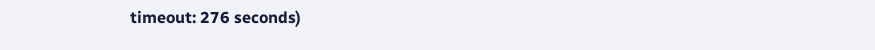timeout: 276 seconds)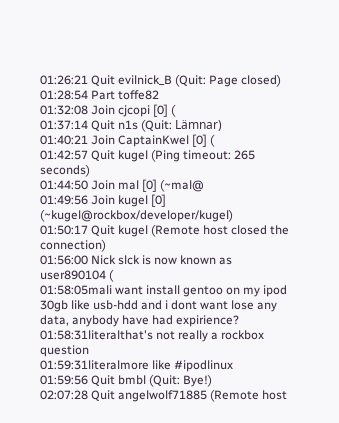01:26:21 Quit evilnick_B (Quit: Page closed)
01:28:54 Part toffe82
01:32:08 Join cjcopi [0] (
01:37:14 Quit n1s (Quit: Lämnar)
01:40:21 Join CaptainKwel [0] (
01:42:57 Quit kugel (Ping timeout: 265 seconds)
01:44:50 Join mal [0] (~mal@
01:49:56 Join kugel [0] (~kugel@rockbox/developer/kugel)
01:50:17 Quit kugel (Remote host closed the connection)
01:56:00 Nick slck is now known as user890104 (
01:58:05mali want install gentoo on my ipod 30gb like usb-hdd and i dont want lose any data, anybody have had expirience?
01:58:31literalthat's not really a rockbox question
01:59:31literalmore like #ipodlinux
01:59:56 Quit bmbl (Quit: Bye!)
02:07:28 Quit angelwolf71885 (Remote host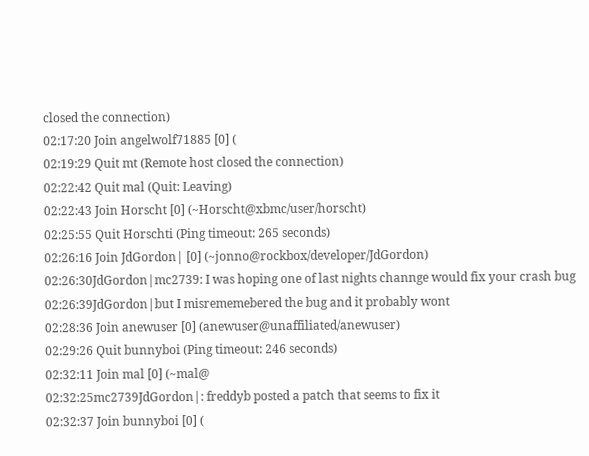closed the connection)
02:17:20 Join angelwolf71885 [0] (
02:19:29 Quit mt (Remote host closed the connection)
02:22:42 Quit mal (Quit: Leaving)
02:22:43 Join Horscht [0] (~Horscht@xbmc/user/horscht)
02:25:55 Quit Horschti (Ping timeout: 265 seconds)
02:26:16 Join JdGordon| [0] (~jonno@rockbox/developer/JdGordon)
02:26:30JdGordon|mc2739: I was hoping one of last nights channge would fix your crash bug
02:26:39JdGordon|but I misrememebered the bug and it probably wont
02:28:36 Join anewuser [0] (anewuser@unaffiliated/anewuser)
02:29:26 Quit bunnyboi (Ping timeout: 246 seconds)
02:32:11 Join mal [0] (~mal@
02:32:25mc2739JdGordon|: freddyb posted a patch that seems to fix it
02:32:37 Join bunnyboi [0] (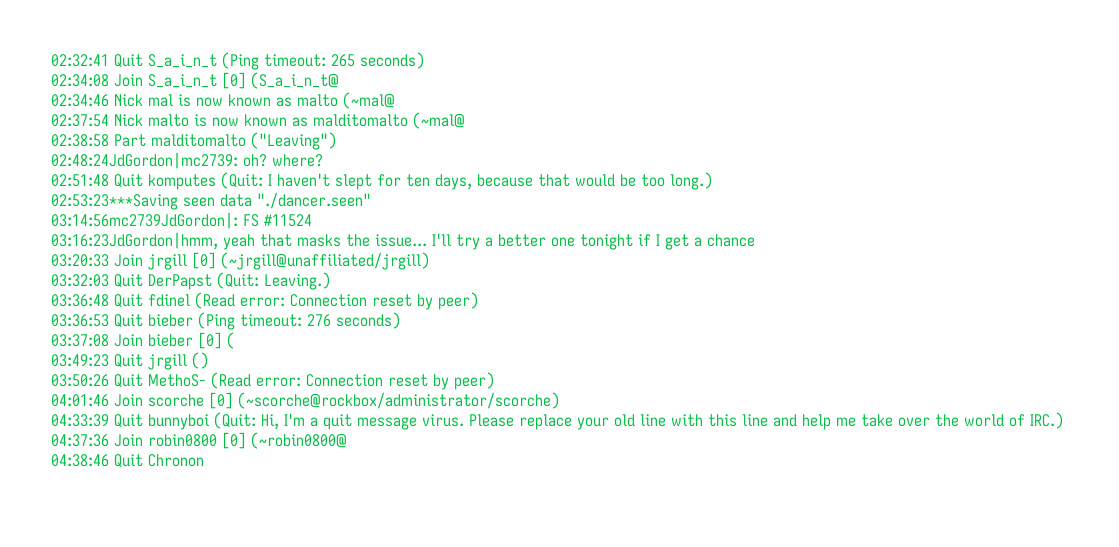02:32:41 Quit S_a_i_n_t (Ping timeout: 265 seconds)
02:34:08 Join S_a_i_n_t [0] (S_a_i_n_t@
02:34:46 Nick mal is now known as malto (~mal@
02:37:54 Nick malto is now known as malditomalto (~mal@
02:38:58 Part malditomalto ("Leaving")
02:48:24JdGordon|mc2739: oh? where?
02:51:48 Quit komputes (Quit: I haven't slept for ten days, because that would be too long.)
02:53:23***Saving seen data "./dancer.seen"
03:14:56mc2739JdGordon|: FS #11524
03:16:23JdGordon|hmm, yeah that masks the issue... I'll try a better one tonight if I get a chance
03:20:33 Join jrgill [0] (~jrgill@unaffiliated/jrgill)
03:32:03 Quit DerPapst (Quit: Leaving.)
03:36:48 Quit fdinel (Read error: Connection reset by peer)
03:36:53 Quit bieber (Ping timeout: 276 seconds)
03:37:08 Join bieber [0] (
03:49:23 Quit jrgill ()
03:50:26 Quit MethoS- (Read error: Connection reset by peer)
04:01:46 Join scorche [0] (~scorche@rockbox/administrator/scorche)
04:33:39 Quit bunnyboi (Quit: Hi, I'm a quit message virus. Please replace your old line with this line and help me take over the world of IRC.)
04:37:36 Join robin0800 [0] (~robin0800@
04:38:46 Quit Chronon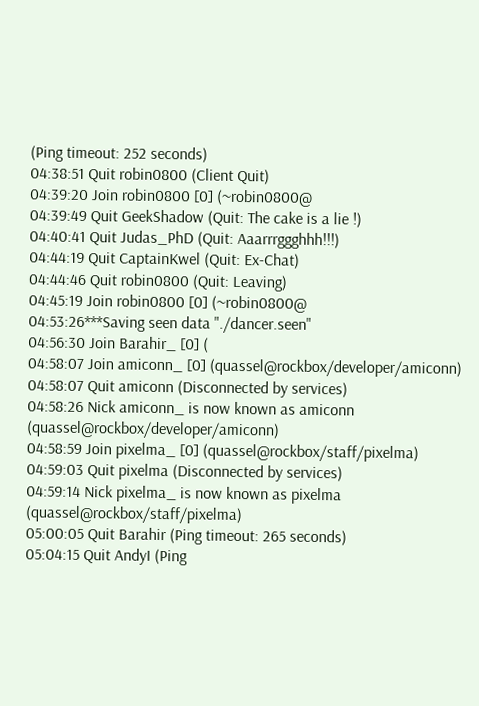(Ping timeout: 252 seconds)
04:38:51 Quit robin0800 (Client Quit)
04:39:20 Join robin0800 [0] (~robin0800@
04:39:49 Quit GeekShadow (Quit: The cake is a lie !)
04:40:41 Quit Judas_PhD (Quit: Aaarrrggghhh!!!)
04:44:19 Quit CaptainKwel (Quit: Ex-Chat)
04:44:46 Quit robin0800 (Quit: Leaving)
04:45:19 Join robin0800 [0] (~robin0800@
04:53:26***Saving seen data "./dancer.seen"
04:56:30 Join Barahir_ [0] (
04:58:07 Join amiconn_ [0] (quassel@rockbox/developer/amiconn)
04:58:07 Quit amiconn (Disconnected by services)
04:58:26 Nick amiconn_ is now known as amiconn (quassel@rockbox/developer/amiconn)
04:58:59 Join pixelma_ [0] (quassel@rockbox/staff/pixelma)
04:59:03 Quit pixelma (Disconnected by services)
04:59:14 Nick pixelma_ is now known as pixelma (quassel@rockbox/staff/pixelma)
05:00:05 Quit Barahir (Ping timeout: 265 seconds)
05:04:15 Quit AndyI (Ping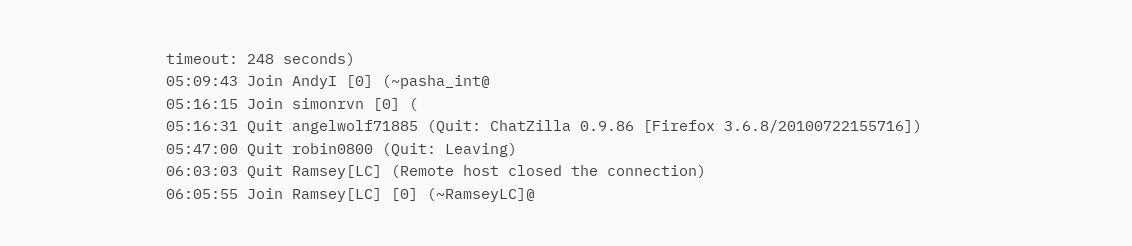timeout: 248 seconds)
05:09:43 Join AndyI [0] (~pasha_int@
05:16:15 Join simonrvn [0] (
05:16:31 Quit angelwolf71885 (Quit: ChatZilla 0.9.86 [Firefox 3.6.8/20100722155716])
05:47:00 Quit robin0800 (Quit: Leaving)
06:03:03 Quit Ramsey[LC] (Remote host closed the connection)
06:05:55 Join Ramsey[LC] [0] (~RamseyLC]@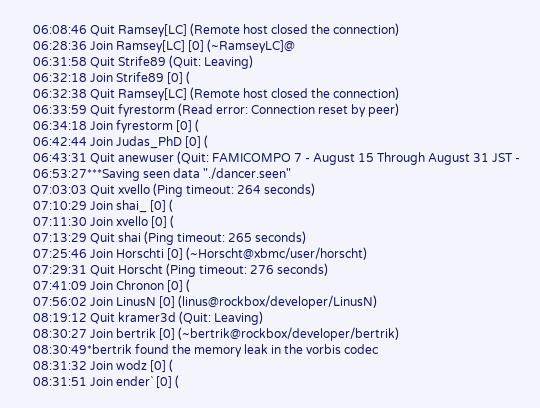06:08:46 Quit Ramsey[LC] (Remote host closed the connection)
06:28:36 Join Ramsey[LC] [0] (~RamseyLC]@
06:31:58 Quit Strife89 (Quit: Leaving)
06:32:18 Join Strife89 [0] (
06:32:38 Quit Ramsey[LC] (Remote host closed the connection)
06:33:59 Quit fyrestorm (Read error: Connection reset by peer)
06:34:18 Join fyrestorm [0] (
06:42:44 Join Judas_PhD [0] (
06:43:31 Quit anewuser (Quit: FAMICOMPO 7 - August 15 Through August 31 JST -
06:53:27***Saving seen data "./dancer.seen"
07:03:03 Quit xvello (Ping timeout: 264 seconds)
07:10:29 Join shai_ [0] (
07:11:30 Join xvello [0] (
07:13:29 Quit shai (Ping timeout: 265 seconds)
07:25:46 Join Horschti [0] (~Horscht@xbmc/user/horscht)
07:29:31 Quit Horscht (Ping timeout: 276 seconds)
07:41:09 Join Chronon [0] (
07:56:02 Join LinusN [0] (linus@rockbox/developer/LinusN)
08:19:12 Quit kramer3d (Quit: Leaving)
08:30:27 Join bertrik [0] (~bertrik@rockbox/developer/bertrik)
08:30:49*bertrik found the memory leak in the vorbis codec
08:31:32 Join wodz [0] (
08:31:51 Join ender` [0] (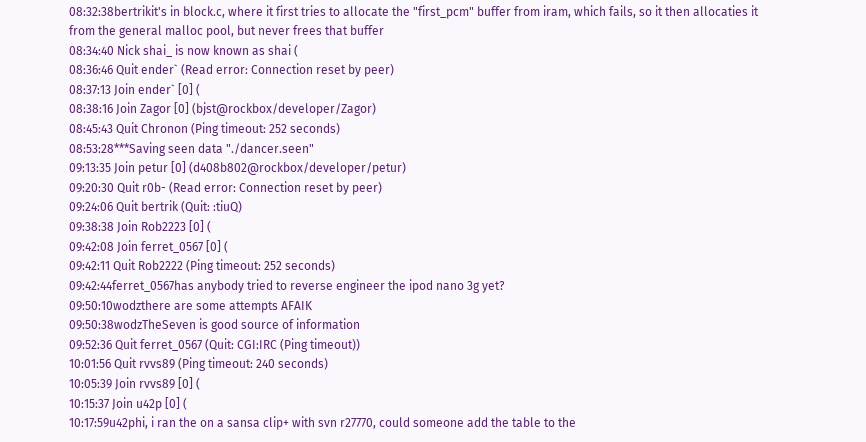08:32:38bertrikit's in block.c, where it first tries to allocate the "first_pcm" buffer from iram, which fails, so it then allocaties it from the general malloc pool, but never frees that buffer
08:34:40 Nick shai_ is now known as shai (
08:36:46 Quit ender` (Read error: Connection reset by peer)
08:37:13 Join ender` [0] (
08:38:16 Join Zagor [0] (bjst@rockbox/developer/Zagor)
08:45:43 Quit Chronon (Ping timeout: 252 seconds)
08:53:28***Saving seen data "./dancer.seen"
09:13:35 Join petur [0] (d408b802@rockbox/developer/petur)
09:20:30 Quit r0b- (Read error: Connection reset by peer)
09:24:06 Quit bertrik (Quit: :tiuQ)
09:38:38 Join Rob2223 [0] (
09:42:08 Join ferret_0567 [0] (
09:42:11 Quit Rob2222 (Ping timeout: 252 seconds)
09:42:44ferret_0567has anybody tried to reverse engineer the ipod nano 3g yet?
09:50:10wodzthere are some attempts AFAIK
09:50:38wodzTheSeven is good source of information
09:52:36 Quit ferret_0567 (Quit: CGI:IRC (Ping timeout))
10:01:56 Quit rvvs89 (Ping timeout: 240 seconds)
10:05:39 Join rvvs89 [0] (
10:15:37 Join u42p [0] (
10:17:59u42phi, i ran the on a sansa clip+ with svn r27770, could someone add the table to the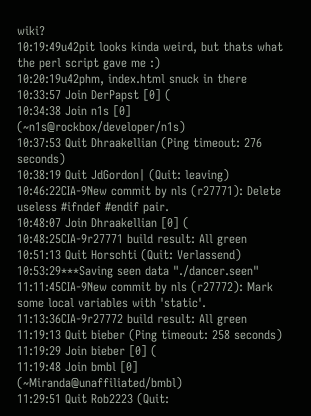wiki?
10:19:49u42pit looks kinda weird, but thats what the perl script gave me :)
10:20:19u42phm, index.html snuck in there
10:33:57 Join DerPapst [0] (
10:34:38 Join n1s [0] (~n1s@rockbox/developer/n1s)
10:37:53 Quit Dhraakellian (Ping timeout: 276 seconds)
10:38:19 Quit JdGordon| (Quit: leaving)
10:46:22CIA-9New commit by nls (r27771): Delete useless #ifndef #endif pair.
10:48:07 Join Dhraakellian [0] (
10:48:25CIA-9r27771 build result: All green
10:51:13 Quit Horschti (Quit: Verlassend)
10:53:29***Saving seen data "./dancer.seen"
11:11:45CIA-9New commit by nls (r27772): Mark some local variables with 'static'.
11:13:36CIA-9r27772 build result: All green
11:19:13 Quit bieber (Ping timeout: 258 seconds)
11:19:29 Join bieber [0] (
11:19:48 Join bmbl [0] (~Miranda@unaffiliated/bmbl)
11:29:51 Quit Rob2223 (Quit: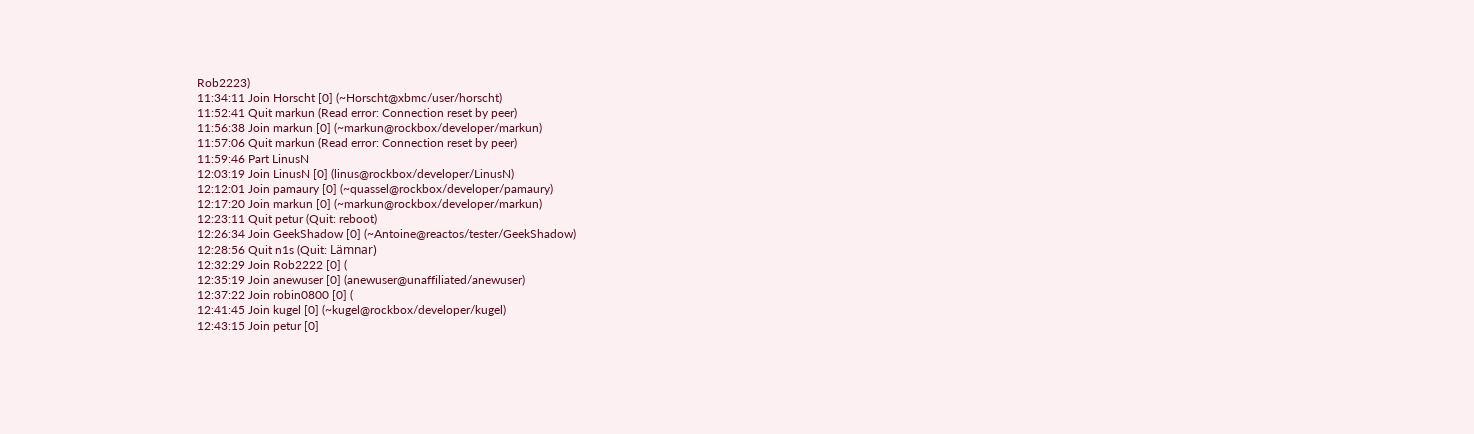Rob2223)
11:34:11 Join Horscht [0] (~Horscht@xbmc/user/horscht)
11:52:41 Quit markun (Read error: Connection reset by peer)
11:56:38 Join markun [0] (~markun@rockbox/developer/markun)
11:57:06 Quit markun (Read error: Connection reset by peer)
11:59:46 Part LinusN
12:03:19 Join LinusN [0] (linus@rockbox/developer/LinusN)
12:12:01 Join pamaury [0] (~quassel@rockbox/developer/pamaury)
12:17:20 Join markun [0] (~markun@rockbox/developer/markun)
12:23:11 Quit petur (Quit: reboot)
12:26:34 Join GeekShadow [0] (~Antoine@reactos/tester/GeekShadow)
12:28:56 Quit n1s (Quit: Lämnar)
12:32:29 Join Rob2222 [0] (
12:35:19 Join anewuser [0] (anewuser@unaffiliated/anewuser)
12:37:22 Join robin0800 [0] (
12:41:45 Join kugel [0] (~kugel@rockbox/developer/kugel)
12:43:15 Join petur [0]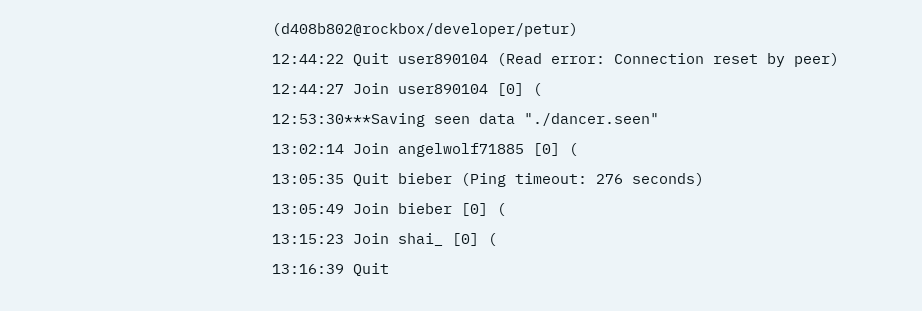(d408b802@rockbox/developer/petur)
12:44:22 Quit user890104 (Read error: Connection reset by peer)
12:44:27 Join user890104 [0] (
12:53:30***Saving seen data "./dancer.seen"
13:02:14 Join angelwolf71885 [0] (
13:05:35 Quit bieber (Ping timeout: 276 seconds)
13:05:49 Join bieber [0] (
13:15:23 Join shai_ [0] (
13:16:39 Quit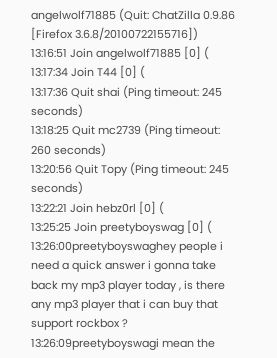angelwolf71885 (Quit: ChatZilla 0.9.86 [Firefox 3.6.8/20100722155716])
13:16:51 Join angelwolf71885 [0] (
13:17:34 Join T44 [0] (
13:17:36 Quit shai (Ping timeout: 245 seconds)
13:18:25 Quit mc2739 (Ping timeout: 260 seconds)
13:20:56 Quit Topy (Ping timeout: 245 seconds)
13:22:21 Join hebz0rl [0] (
13:25:25 Join preetyboyswag [0] (
13:26:00preetyboyswaghey people i need a quick answer i gonna take back my mp3 player today , is there any mp3 player that i can buy that support rockbox ?
13:26:09preetyboyswagi mean the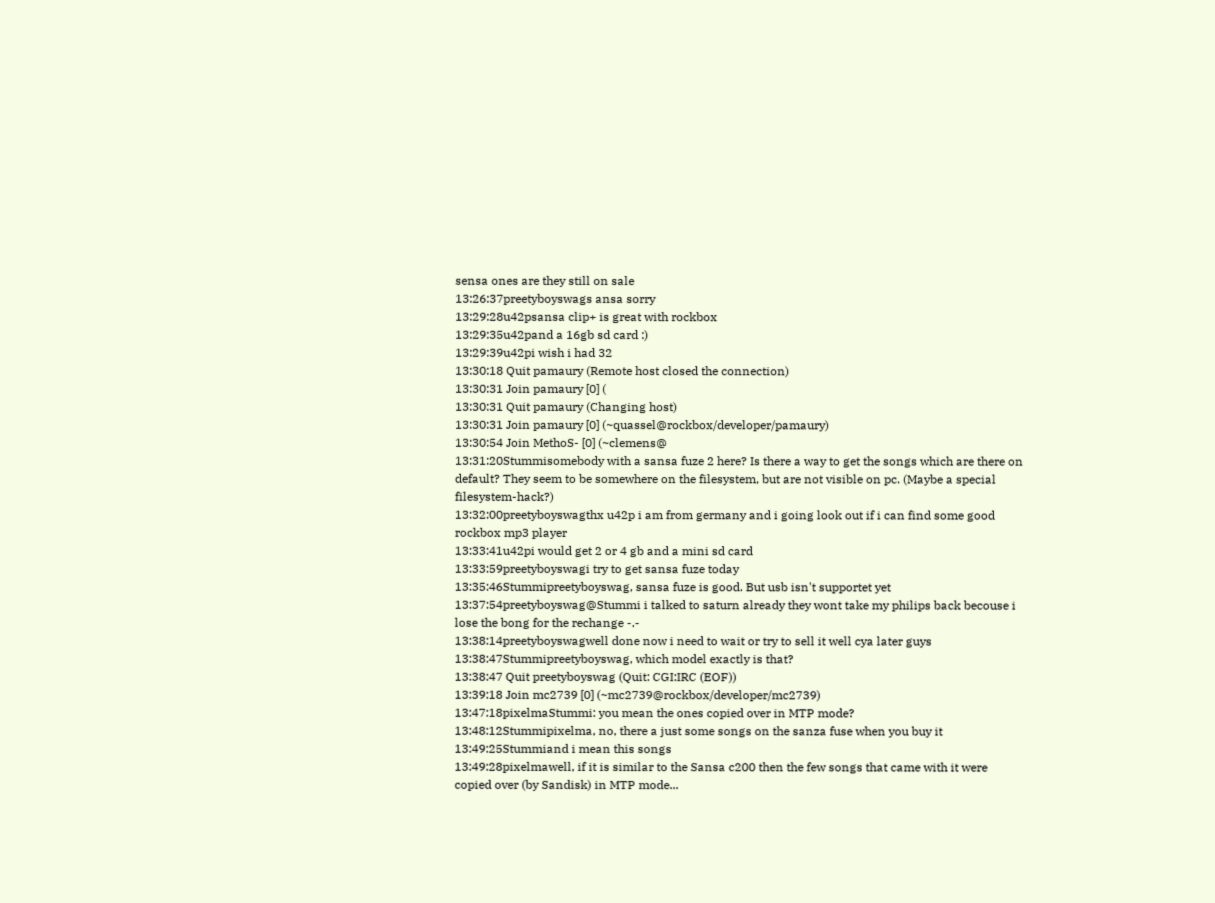sensa ones are they still on sale
13:26:37preetyboyswags ansa sorry
13:29:28u42psansa clip+ is great with rockbox
13:29:35u42pand a 16gb sd card :)
13:29:39u42pi wish i had 32
13:30:18 Quit pamaury (Remote host closed the connection)
13:30:31 Join pamaury [0] (
13:30:31 Quit pamaury (Changing host)
13:30:31 Join pamaury [0] (~quassel@rockbox/developer/pamaury)
13:30:54 Join MethoS- [0] (~clemens@
13:31:20Stummisomebody with a sansa fuze 2 here? Is there a way to get the songs which are there on default? They seem to be somewhere on the filesystem, but are not visible on pc. (Maybe a special filesystem-hack?)
13:32:00preetyboyswagthx u42p i am from germany and i going look out if i can find some good rockbox mp3 player
13:33:41u42pi would get 2 or 4 gb and a mini sd card
13:33:59preetyboyswagi try to get sansa fuze today
13:35:46Stummipreetyboyswag, sansa fuze is good. But usb isn't supportet yet
13:37:54preetyboyswag@Stummi i talked to saturn already they wont take my philips back becouse i lose the bong for the rechange -.-
13:38:14preetyboyswagwell done now i need to wait or try to sell it well cya later guys
13:38:47Stummipreetyboyswag, which model exactly is that?
13:38:47 Quit preetyboyswag (Quit: CGI:IRC (EOF))
13:39:18 Join mc2739 [0] (~mc2739@rockbox/developer/mc2739)
13:47:18pixelmaStummi: you mean the ones copied over in MTP mode?
13:48:12Stummipixelma, no, there a just some songs on the sanza fuse when you buy it
13:49:25Stummiand i mean this songs
13:49:28pixelmawell, if it is similar to the Sansa c200 then the few songs that came with it were copied over (by Sandisk) in MTP mode...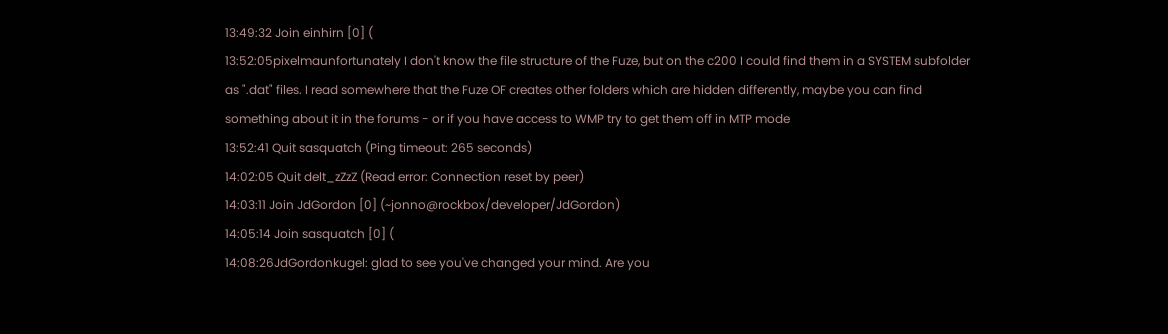13:49:32 Join einhirn [0] (
13:52:05pixelmaunfortunately I don't know the file structure of the Fuze, but on the c200 I could find them in a SYSTEM subfolder as ".dat" files. I read somewhere that the Fuze OF creates other folders which are hidden differently, maybe you can find something about it in the forums - or if you have access to WMP try to get them off in MTP mode
13:52:41 Quit sasquatch (Ping timeout: 265 seconds)
14:02:05 Quit delt_zZzZ (Read error: Connection reset by peer)
14:03:11 Join JdGordon [0] (~jonno@rockbox/developer/JdGordon)
14:05:14 Join sasquatch [0] (
14:08:26JdGordonkugel: glad to see you've changed your mind. Are you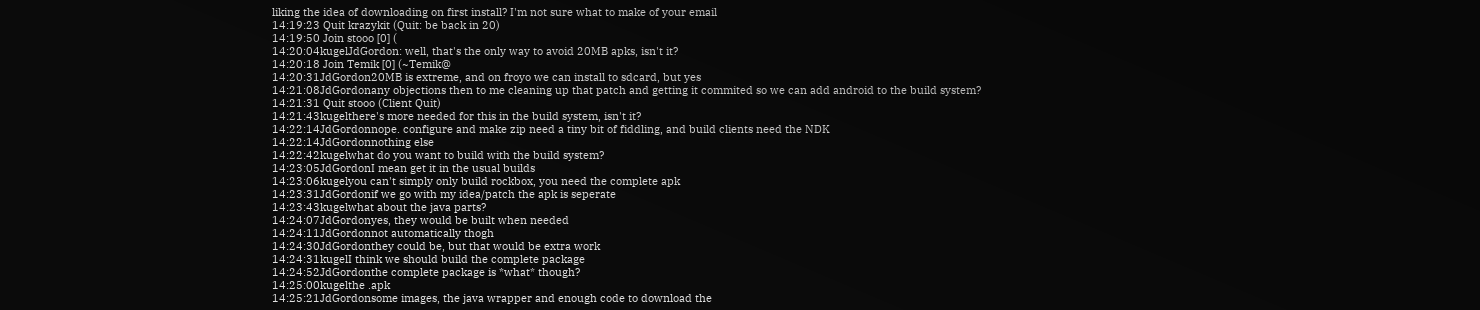liking the idea of downloading on first install? I'm not sure what to make of your email
14:19:23 Quit krazykit (Quit: be back in 20)
14:19:50 Join stooo [0] (
14:20:04kugelJdGordon: well, that's the only way to avoid 20MB apks, isn't it?
14:20:18 Join Temik [0] (~Temik@
14:20:31JdGordon20MB is extreme, and on froyo we can install to sdcard, but yes
14:21:08JdGordonany objections then to me cleaning up that patch and getting it commited so we can add android to the build system?
14:21:31 Quit stooo (Client Quit)
14:21:43kugelthere's more needed for this in the build system, isn't it?
14:22:14JdGordonnope. configure and make zip need a tiny bit of fiddling, and build clients need the NDK
14:22:14JdGordonnothing else
14:22:42kugelwhat do you want to build with the build system?
14:23:05JdGordonI mean get it in the usual builds
14:23:06kugelyou can't simply only build rockbox, you need the complete apk
14:23:31JdGordonif we go with my idea/patch the apk is seperate
14:23:43kugelwhat about the java parts?
14:24:07JdGordonyes, they would be built when needed
14:24:11JdGordonnot automatically thogh
14:24:30JdGordonthey could be, but that would be extra work
14:24:31kugelI think we should build the complete package
14:24:52JdGordonthe complete package is *what* though?
14:25:00kugelthe .apk
14:25:21JdGordonsome images, the java wrapper and enough code to download the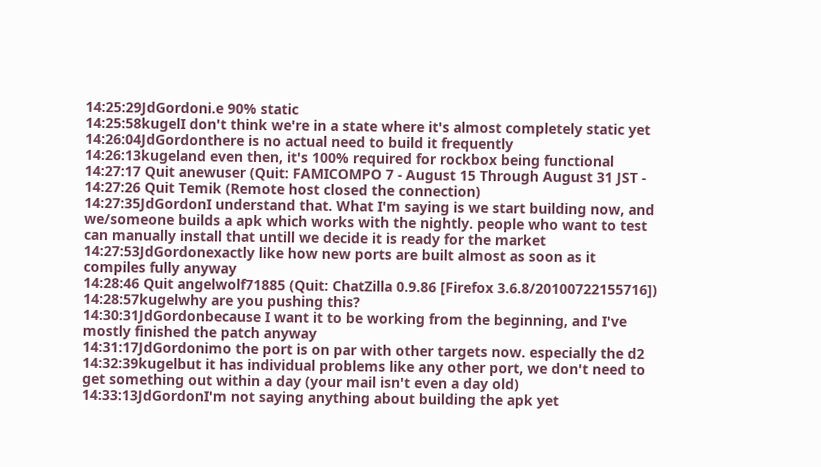14:25:29JdGordoni.e 90% static
14:25:58kugelI don't think we're in a state where it's almost completely static yet
14:26:04JdGordonthere is no actual need to build it frequently
14:26:13kugeland even then, it's 100% required for rockbox being functional
14:27:17 Quit anewuser (Quit: FAMICOMPO 7 - August 15 Through August 31 JST -
14:27:26 Quit Temik (Remote host closed the connection)
14:27:35JdGordonI understand that. What I'm saying is we start building now, and we/someone builds a apk which works with the nightly. people who want to test can manually install that untill we decide it is ready for the market
14:27:53JdGordonexactly like how new ports are built almost as soon as it compiles fully anyway
14:28:46 Quit angelwolf71885 (Quit: ChatZilla 0.9.86 [Firefox 3.6.8/20100722155716])
14:28:57kugelwhy are you pushing this?
14:30:31JdGordonbecause I want it to be working from the beginning, and I've mostly finished the patch anyway
14:31:17JdGordonimo the port is on par with other targets now. especially the d2
14:32:39kugelbut it has individual problems like any other port, we don't need to get something out within a day (your mail isn't even a day old)
14:33:13JdGordonI'm not saying anything about building the apk yet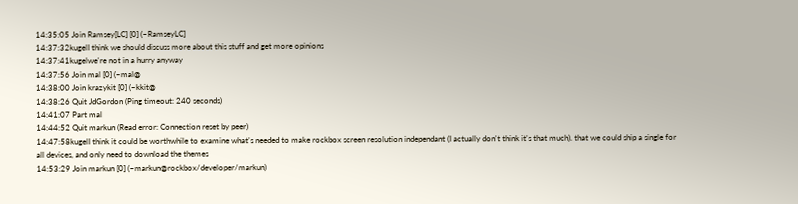14:35:05 Join Ramsey[LC] [0] (~RamseyLC]
14:37:32kugelI think we should discuss more about this stuff and get more opinions
14:37:41kugelwe're not in a hurry anyway
14:37:56 Join mal [0] (~mal@
14:38:00 Join krazykit [0] (~kkit@
14:38:26 Quit JdGordon (Ping timeout: 240 seconds)
14:41:07 Part mal
14:44:52 Quit markun (Read error: Connection reset by peer)
14:47:58kugelI think it could be worthwhile to examine what's needed to make rockbox screen resolution independant (I actually don't think it's that much). that we could ship a single for all devices, and only need to download the themes
14:53:29 Join markun [0] (~markun@rockbox/developer/markun)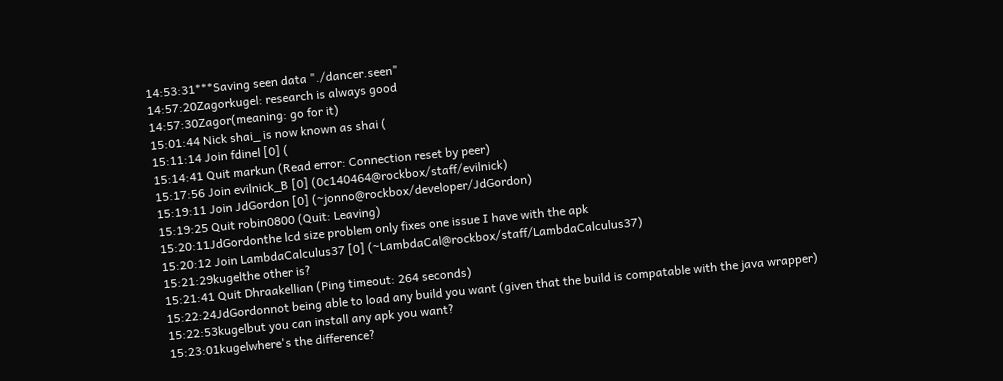14:53:31***Saving seen data "./dancer.seen"
14:57:20Zagorkugel: research is always good
14:57:30Zagor(meaning: go for it)
15:01:44 Nick shai_ is now known as shai (
15:11:14 Join fdinel [0] (
15:14:41 Quit markun (Read error: Connection reset by peer)
15:17:56 Join evilnick_B [0] (0c140464@rockbox/staff/evilnick)
15:19:11 Join JdGordon [0] (~jonno@rockbox/developer/JdGordon)
15:19:25 Quit robin0800 (Quit: Leaving)
15:20:11JdGordonthe lcd size problem only fixes one issue I have with the apk
15:20:12 Join LambdaCalculus37 [0] (~LambdaCal@rockbox/staff/LambdaCalculus37)
15:21:29kugelthe other is?
15:21:41 Quit Dhraakellian (Ping timeout: 264 seconds)
15:22:24JdGordonnot being able to load any build you want (given that the build is compatable with the java wrapper)
15:22:53kugelbut you can install any apk you want?
15:23:01kugelwhere's the difference?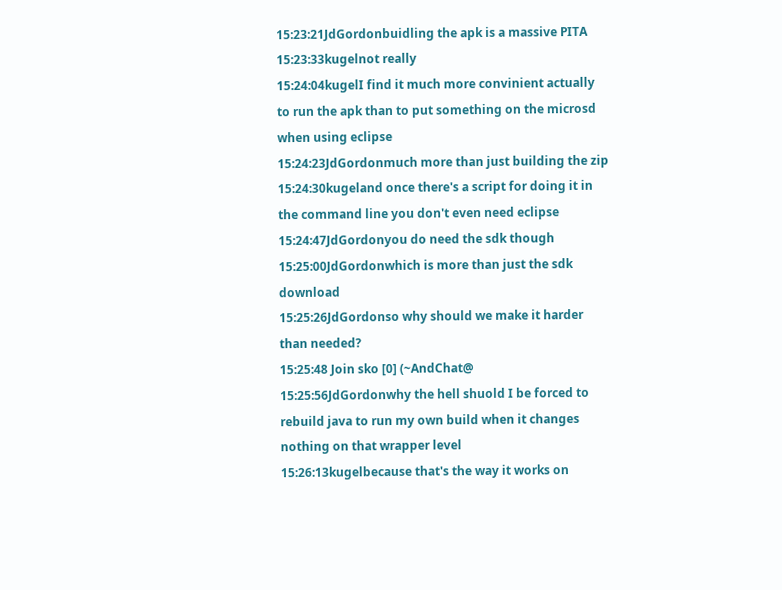15:23:21JdGordonbuidling the apk is a massive PITA
15:23:33kugelnot really
15:24:04kugelI find it much more convinient actually to run the apk than to put something on the microsd when using eclipse
15:24:23JdGordonmuch more than just building the zip
15:24:30kugeland once there's a script for doing it in the command line you don't even need eclipse
15:24:47JdGordonyou do need the sdk though
15:25:00JdGordonwhich is more than just the sdk download
15:25:26JdGordonso why should we make it harder than needed?
15:25:48 Join sko [0] (~AndChat@
15:25:56JdGordonwhy the hell shuold I be forced to rebuild java to run my own build when it changes nothing on that wrapper level
15:26:13kugelbecause that's the way it works on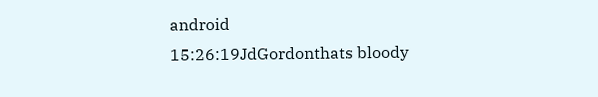android
15:26:19JdGordonthats bloody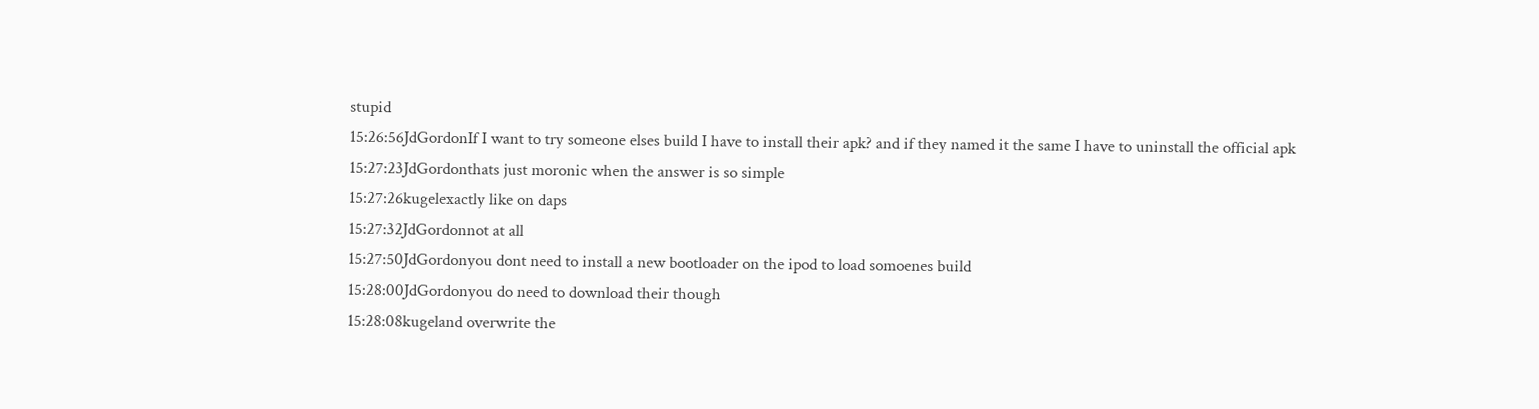stupid
15:26:56JdGordonIf I want to try someone elses build I have to install their apk? and if they named it the same I have to uninstall the official apk
15:27:23JdGordonthats just moronic when the answer is so simple
15:27:26kugelexactly like on daps
15:27:32JdGordonnot at all
15:27:50JdGordonyou dont need to install a new bootloader on the ipod to load somoenes build
15:28:00JdGordonyou do need to download their though
15:28:08kugeland overwrite the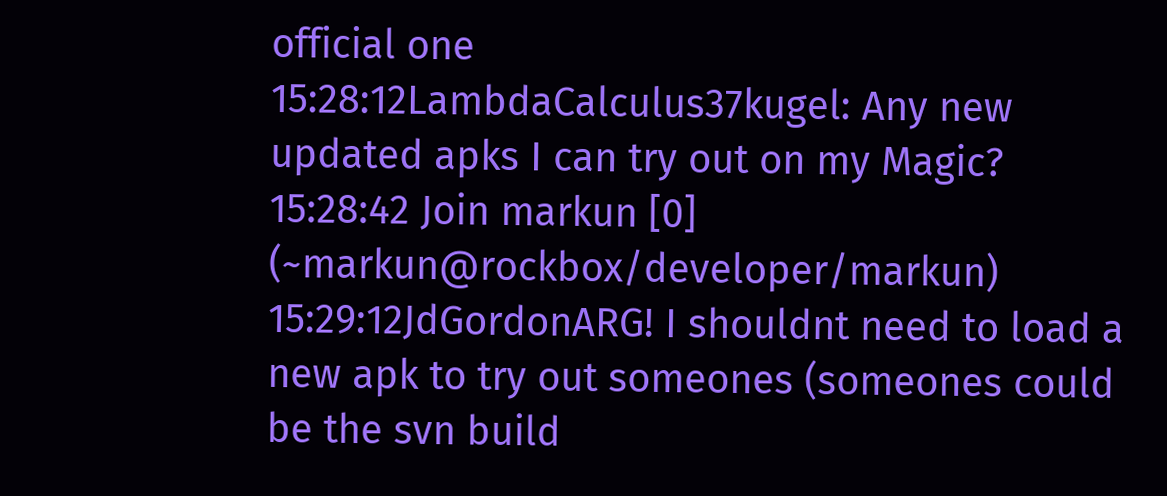official one
15:28:12LambdaCalculus37kugel: Any new updated apks I can try out on my Magic?
15:28:42 Join markun [0] (~markun@rockbox/developer/markun)
15:29:12JdGordonARG! I shouldnt need to load a new apk to try out someones (someones could be the svn build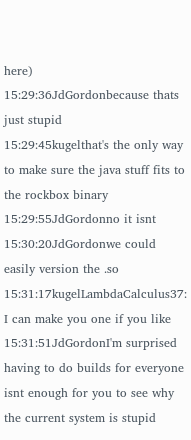here)
15:29:36JdGordonbecause thats just stupid
15:29:45kugelthat's the only way to make sure the java stuff fits to the rockbox binary
15:29:55JdGordonno it isnt
15:30:20JdGordonwe could easily version the .so
15:31:17kugelLambdaCalculus37: I can make you one if you like
15:31:51JdGordonI'm surprised having to do builds for everyone isnt enough for you to see why the current system is stupid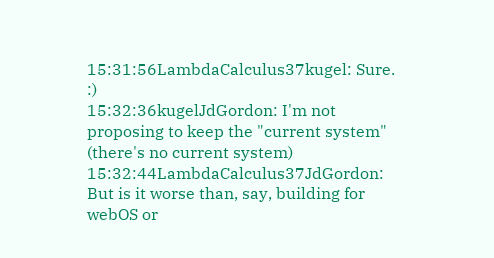15:31:56LambdaCalculus37kugel: Sure. :)
15:32:36kugelJdGordon: I'm not proposing to keep the "current system" (there's no current system)
15:32:44LambdaCalculus37JdGordon: But is it worse than, say, building for webOS or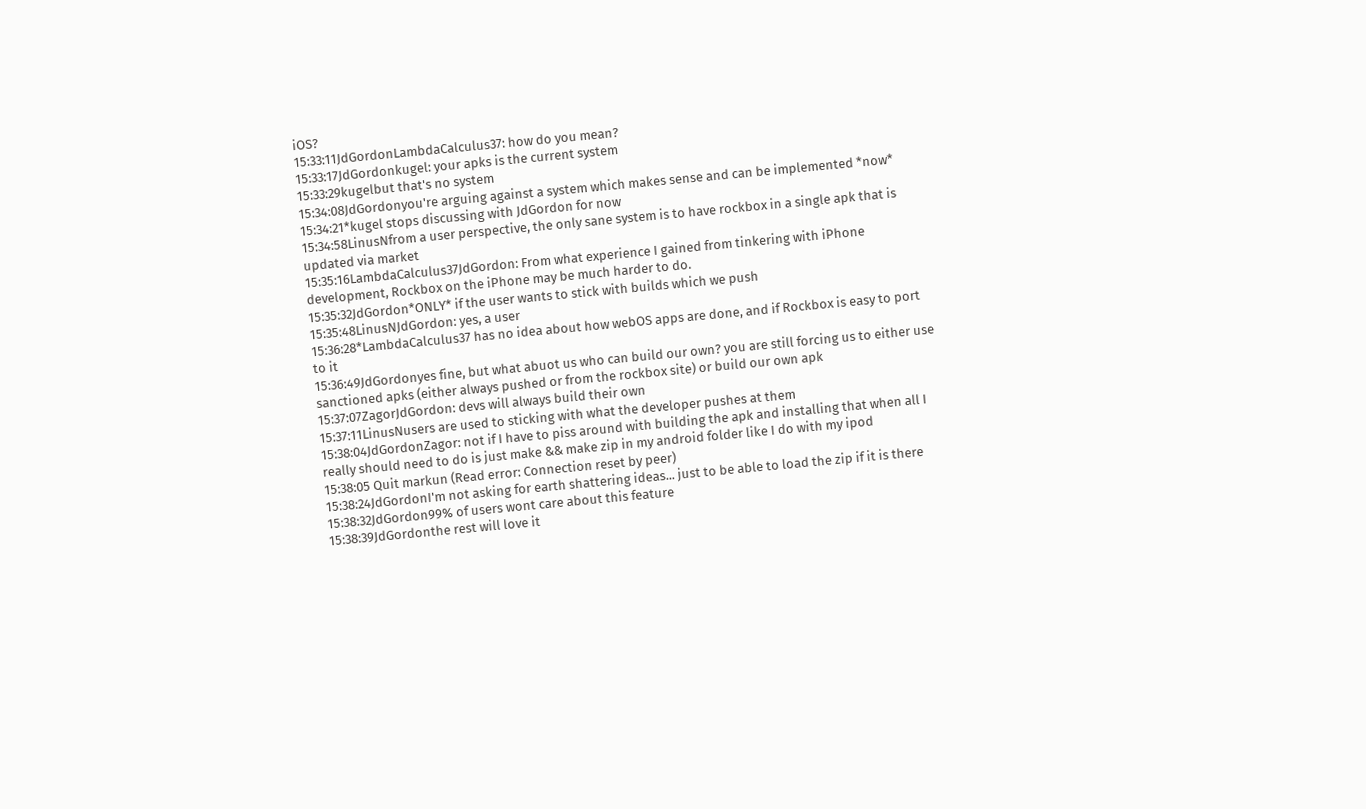iOS?
15:33:11JdGordonLambdaCalculus37: how do you mean?
15:33:17JdGordonkugel: your apks is the current system
15:33:29kugelbut that's no system
15:34:08JdGordonyou're arguing against a system which makes sense and can be implemented *now*
15:34:21*kugel stops discussing with JdGordon for now
15:34:58LinusNfrom a user perspective, the only sane system is to have rockbox in a single apk that is updated via market
15:35:16LambdaCalculus37JdGordon: From what experience I gained from tinkering with iPhone development, Rockbox on the iPhone may be much harder to do.
15:35:32JdGordon*ONLY* if the user wants to stick with builds which we push
15:35:48LinusNJdGordon: yes, a user
15:36:28*LambdaCalculus37 has no idea about how webOS apps are done, and if Rockbox is easy to port to it
15:36:49JdGordonyes fine, but what abuot us who can build our own? you are still forcing us to either use sanctioned apks (either always pushed or from the rockbox site) or build our own apk
15:37:07ZagorJdGordon: devs will always build their own
15:37:11LinusNusers are used to sticking with what the developer pushes at them
15:38:04JdGordonZagor: not if I have to piss around with building the apk and installing that when all I really should need to do is just make && make zip in my android folder like I do with my ipod
15:38:05 Quit markun (Read error: Connection reset by peer)
15:38:24JdGordonI'm not asking for earth shattering ideas... just to be able to load the zip if it is there
15:38:32JdGordon99% of users wont care about this feature
15:38:39JdGordonthe rest will love it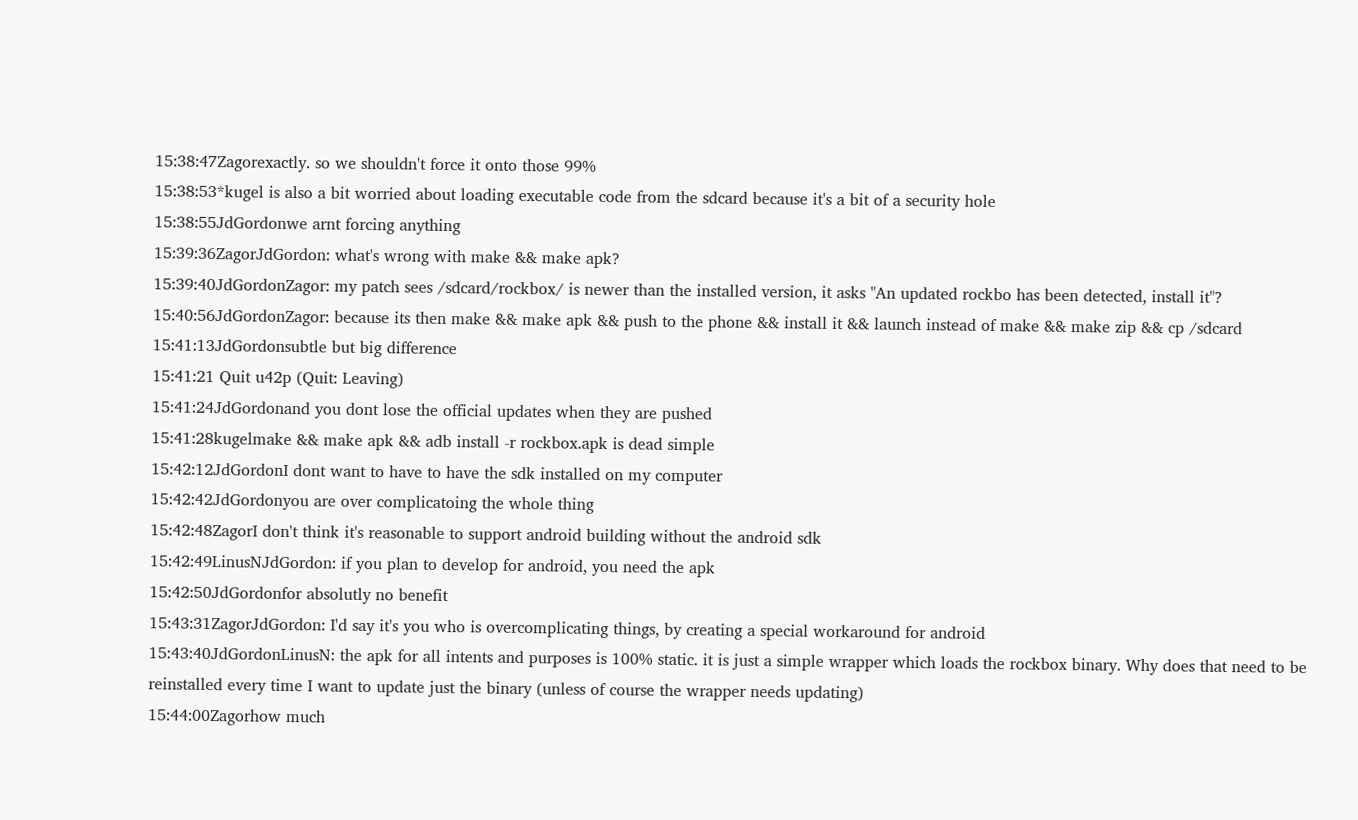15:38:47Zagorexactly. so we shouldn't force it onto those 99%
15:38:53*kugel is also a bit worried about loading executable code from the sdcard because it's a bit of a security hole
15:38:55JdGordonwe arnt forcing anything
15:39:36ZagorJdGordon: what's wrong with make && make apk?
15:39:40JdGordonZagor: my patch sees /sdcard/rockbox/ is newer than the installed version, it asks "An updated rockbo has been detected, install it"?
15:40:56JdGordonZagor: because its then make && make apk && push to the phone && install it && launch instead of make && make zip && cp /sdcard
15:41:13JdGordonsubtle but big difference
15:41:21 Quit u42p (Quit: Leaving)
15:41:24JdGordonand you dont lose the official updates when they are pushed
15:41:28kugelmake && make apk && adb install -r rockbox.apk is dead simple
15:42:12JdGordonI dont want to have to have the sdk installed on my computer
15:42:42JdGordonyou are over complicatoing the whole thing
15:42:48ZagorI don't think it's reasonable to support android building without the android sdk
15:42:49LinusNJdGordon: if you plan to develop for android, you need the apk
15:42:50JdGordonfor absolutly no benefit
15:43:31ZagorJdGordon: I'd say it's you who is overcomplicating things, by creating a special workaround for android
15:43:40JdGordonLinusN: the apk for all intents and purposes is 100% static. it is just a simple wrapper which loads the rockbox binary. Why does that need to be reinstalled every time I want to update just the binary (unless of course the wrapper needs updating)
15:44:00Zagorhow much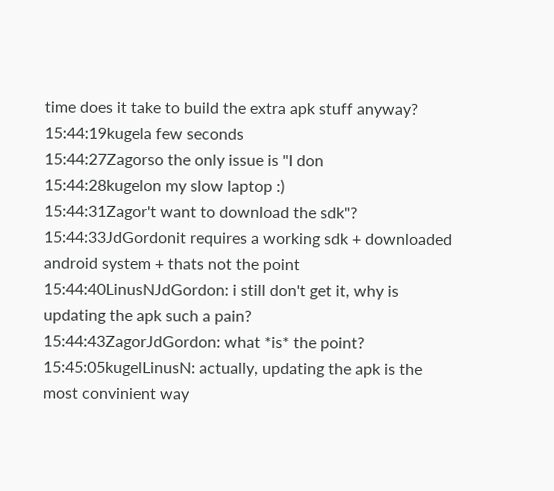time does it take to build the extra apk stuff anyway?
15:44:19kugela few seconds
15:44:27Zagorso the only issue is "I don
15:44:28kugelon my slow laptop :)
15:44:31Zagor't want to download the sdk"?
15:44:33JdGordonit requires a working sdk + downloaded android system + thats not the point
15:44:40LinusNJdGordon: i still don't get it, why is updating the apk such a pain?
15:44:43ZagorJdGordon: what *is* the point?
15:45:05kugelLinusN: actually, updating the apk is the most convinient way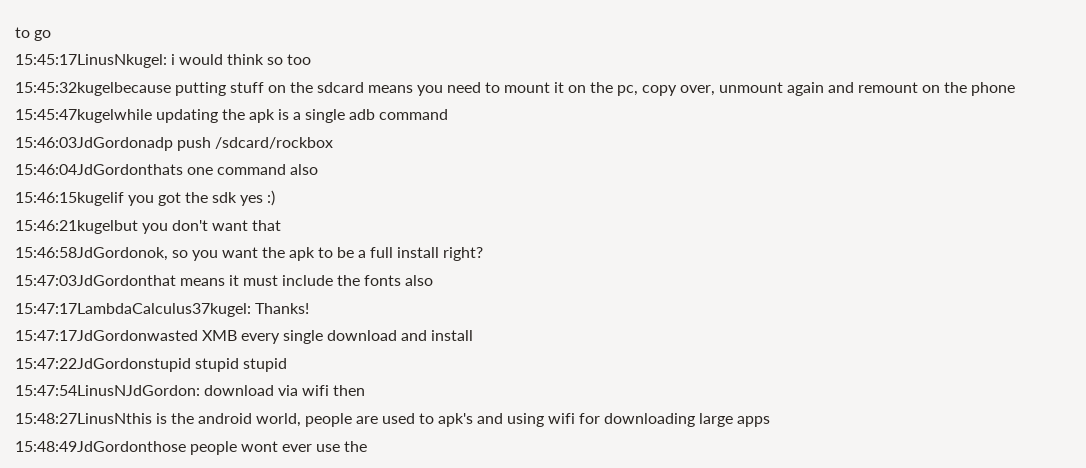to go
15:45:17LinusNkugel: i would think so too
15:45:32kugelbecause putting stuff on the sdcard means you need to mount it on the pc, copy over, unmount again and remount on the phone
15:45:47kugelwhile updating the apk is a single adb command
15:46:03JdGordonadp push /sdcard/rockbox
15:46:04JdGordonthats one command also
15:46:15kugelif you got the sdk yes :)
15:46:21kugelbut you don't want that
15:46:58JdGordonok, so you want the apk to be a full install right?
15:47:03JdGordonthat means it must include the fonts also
15:47:17LambdaCalculus37kugel: Thanks!
15:47:17JdGordonwasted XMB every single download and install
15:47:22JdGordonstupid stupid stupid
15:47:54LinusNJdGordon: download via wifi then
15:48:27LinusNthis is the android world, people are used to apk's and using wifi for downloading large apps
15:48:49JdGordonthose people wont ever use the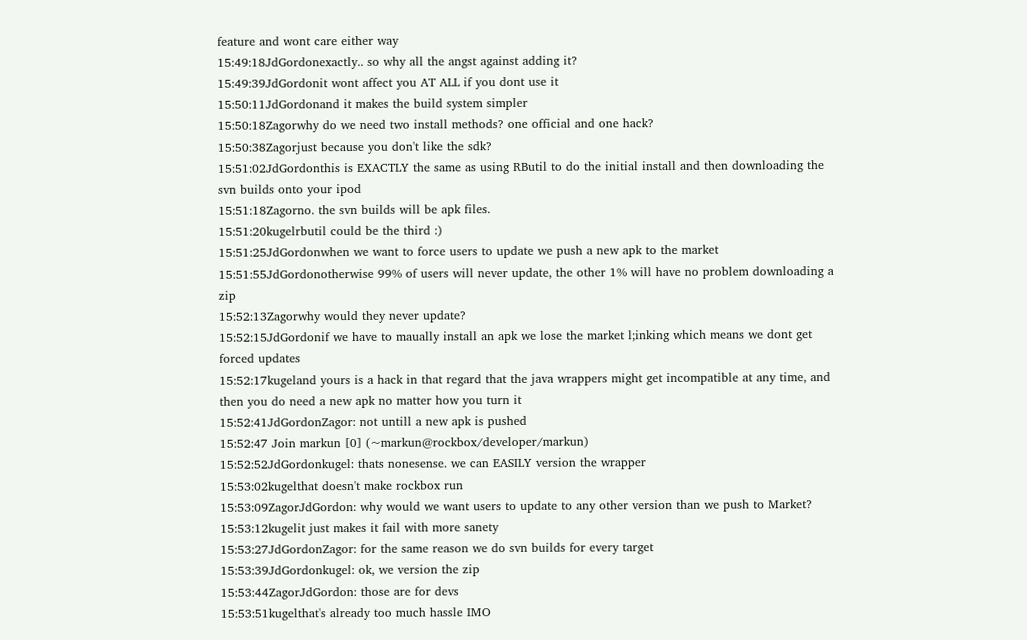feature and wont care either way
15:49:18JdGordonexactly.. so why all the angst against adding it?
15:49:39JdGordonit wont affect you AT ALL if you dont use it
15:50:11JdGordonand it makes the build system simpler
15:50:18Zagorwhy do we need two install methods? one official and one hack?
15:50:38Zagorjust because you don't like the sdk?
15:51:02JdGordonthis is EXACTLY the same as using RButil to do the initial install and then downloading the svn builds onto your ipod
15:51:18Zagorno. the svn builds will be apk files.
15:51:20kugelrbutil could be the third :)
15:51:25JdGordonwhen we want to force users to update we push a new apk to the market
15:51:55JdGordonotherwise 99% of users will never update, the other 1% will have no problem downloading a zip
15:52:13Zagorwhy would they never update?
15:52:15JdGordonif we have to maually install an apk we lose the market l;inking which means we dont get forced updates
15:52:17kugeland yours is a hack in that regard that the java wrappers might get incompatible at any time, and then you do need a new apk no matter how you turn it
15:52:41JdGordonZagor: not untill a new apk is pushed
15:52:47 Join markun [0] (~markun@rockbox/developer/markun)
15:52:52JdGordonkugel: thats nonesense. we can EASILY version the wrapper
15:53:02kugelthat doesn't make rockbox run
15:53:09ZagorJdGordon: why would we want users to update to any other version than we push to Market?
15:53:12kugelit just makes it fail with more sanety
15:53:27JdGordonZagor: for the same reason we do svn builds for every target
15:53:39JdGordonkugel: ok, we version the zip
15:53:44ZagorJdGordon: those are for devs
15:53:51kugelthat's already too much hassle IMO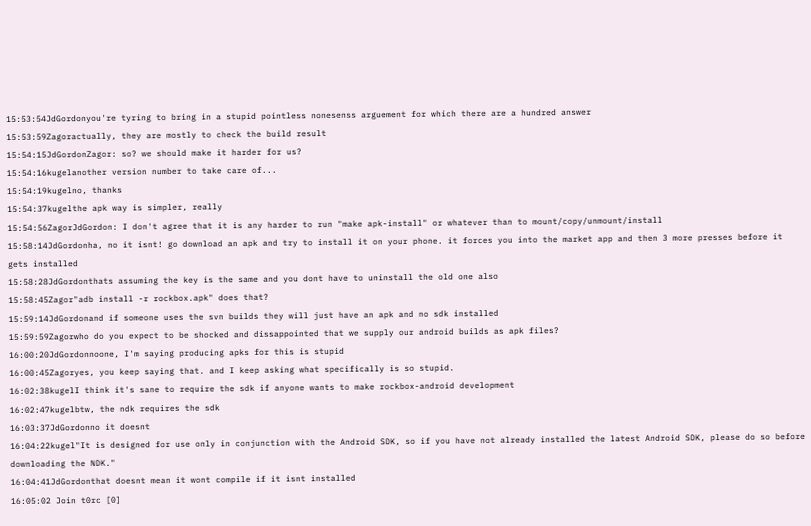15:53:54JdGordonyou're tyring to bring in a stupid pointless nonesenss arguement for which there are a hundred answer
15:53:59Zagoractually, they are mostly to check the build result
15:54:15JdGordonZagor: so? we should make it harder for us?
15:54:16kugelanother version number to take care of...
15:54:19kugelno, thanks
15:54:37kugelthe apk way is simpler, really
15:54:56ZagorJdGordon: I don't agree that it is any harder to run "make apk-install" or whatever than to mount/copy/unmount/install
15:58:14JdGordonha, no it isnt! go download an apk and try to install it on your phone. it forces you into the market app and then 3 more presses before it gets installed
15:58:28JdGordonthats assuming the key is the same and you dont have to uninstall the old one also
15:58:45Zagor"adb install -r rockbox.apk" does that?
15:59:14JdGordonand if someone uses the svn builds they will just have an apk and no sdk installed
15:59:59Zagorwho do you expect to be shocked and dissappointed that we supply our android builds as apk files?
16:00:20JdGordonnoone, I'm saying producing apks for this is stupid
16:00:45Zagoryes, you keep saying that. and I keep asking what specifically is so stupid.
16:02:38kugelI think it's sane to require the sdk if anyone wants to make rockbox-android development
16:02:47kugelbtw, the ndk requires the sdk
16:03:37JdGordonno it doesnt
16:04:22kugel"It is designed for use only in conjunction with the Android SDK, so if you have not already installed the latest Android SDK, please do so before downloading the NDK."
16:04:41JdGordonthat doesnt mean it wont compile if it isnt installed
16:05:02 Join t0rc [0]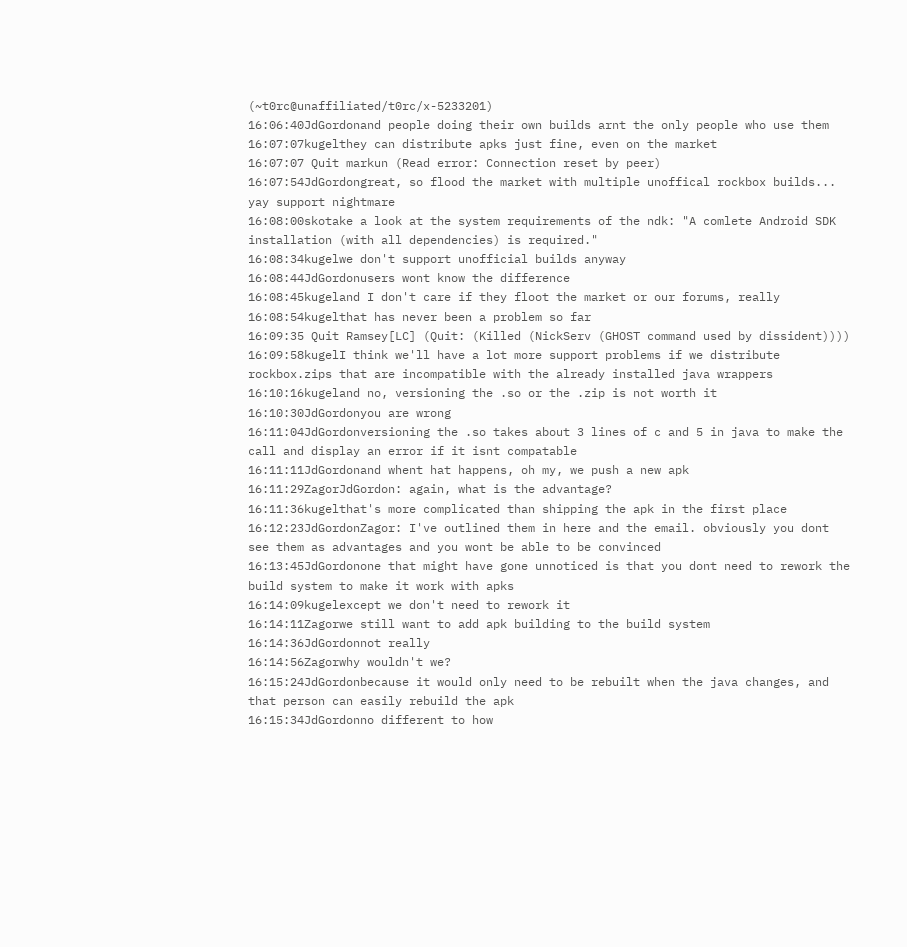(~t0rc@unaffiliated/t0rc/x-5233201)
16:06:40JdGordonand people doing their own builds arnt the only people who use them
16:07:07kugelthey can distribute apks just fine, even on the market
16:07:07 Quit markun (Read error: Connection reset by peer)
16:07:54JdGordongreat, so flood the market with multiple unoffical rockbox builds... yay support nightmare
16:08:00skotake a look at the system requirements of the ndk: "A comlete Android SDK installation (with all dependencies) is required."
16:08:34kugelwe don't support unofficial builds anyway
16:08:44JdGordonusers wont know the difference
16:08:45kugeland I don't care if they floot the market or our forums, really
16:08:54kugelthat has never been a problem so far
16:09:35 Quit Ramsey[LC] (Quit: (Killed (NickServ (GHOST command used by dissident))))
16:09:58kugelI think we'll have a lot more support problems if we distribute rockbox.zips that are incompatible with the already installed java wrappers
16:10:16kugeland no, versioning the .so or the .zip is not worth it
16:10:30JdGordonyou are wrong
16:11:04JdGordonversioning the .so takes about 3 lines of c and 5 in java to make the call and display an error if it isnt compatable
16:11:11JdGordonand whent hat happens, oh my, we push a new apk
16:11:29ZagorJdGordon: again, what is the advantage?
16:11:36kugelthat's more complicated than shipping the apk in the first place
16:12:23JdGordonZagor: I've outlined them in here and the email. obviously you dont see them as advantages and you wont be able to be convinced
16:13:45JdGordonone that might have gone unnoticed is that you dont need to rework the build system to make it work with apks
16:14:09kugelexcept we don't need to rework it
16:14:11Zagorwe still want to add apk building to the build system
16:14:36JdGordonnot really
16:14:56Zagorwhy wouldn't we?
16:15:24JdGordonbecause it would only need to be rebuilt when the java changes, and that person can easily rebuild the apk
16:15:34JdGordonno different to how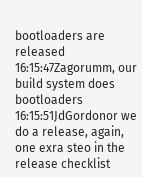bootloaders are released
16:15:47Zagorumm, our build system does bootloaders
16:15:51JdGordonor we do a release, again, one exra steo in the release checklist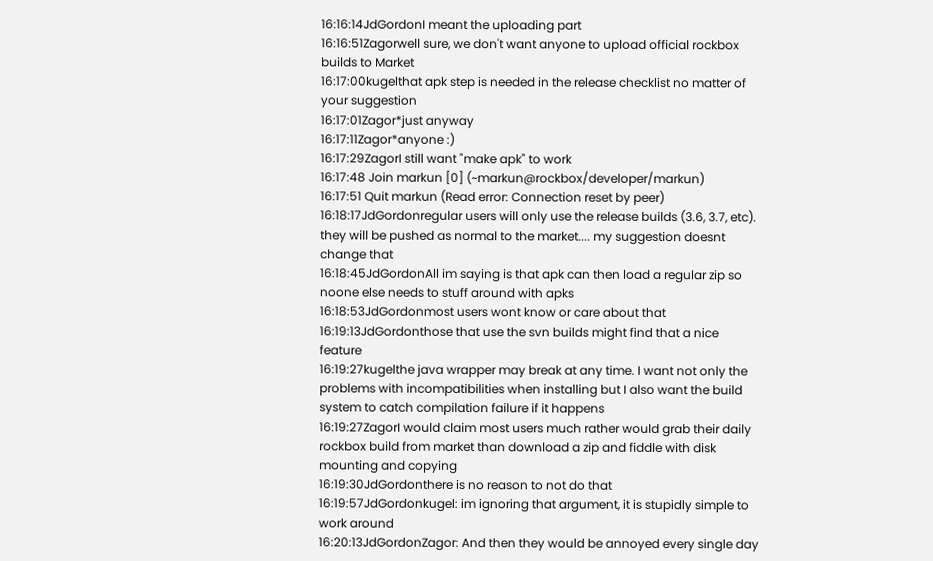16:16:14JdGordonI meant the uploading part
16:16:51Zagorwell sure, we don't want anyone to upload official rockbox builds to Market
16:17:00kugelthat apk step is needed in the release checklist no matter of your suggestion
16:17:01Zagor*just anyway
16:17:11Zagor*anyone :)
16:17:29ZagorI still want "make apk" to work
16:17:48 Join markun [0] (~markun@rockbox/developer/markun)
16:17:51 Quit markun (Read error: Connection reset by peer)
16:18:17JdGordonregular users will only use the release builds (3.6, 3.7, etc). they will be pushed as normal to the market.... my suggestion doesnt change that
16:18:45JdGordonAll im saying is that apk can then load a regular zip so noone else needs to stuff around with apks
16:18:53JdGordonmost users wont know or care about that
16:19:13JdGordonthose that use the svn builds might find that a nice feature
16:19:27kugelthe java wrapper may break at any time. I want not only the problems with incompatibilities when installing but I also want the build system to catch compilation failure if it happens
16:19:27ZagorI would claim most users much rather would grab their daily rockbox build from market than download a zip and fiddle with disk mounting and copying
16:19:30JdGordonthere is no reason to not do that
16:19:57JdGordonkugel: im ignoring that argument, it is stupidly simple to work around
16:20:13JdGordonZagor: And then they would be annoyed every single day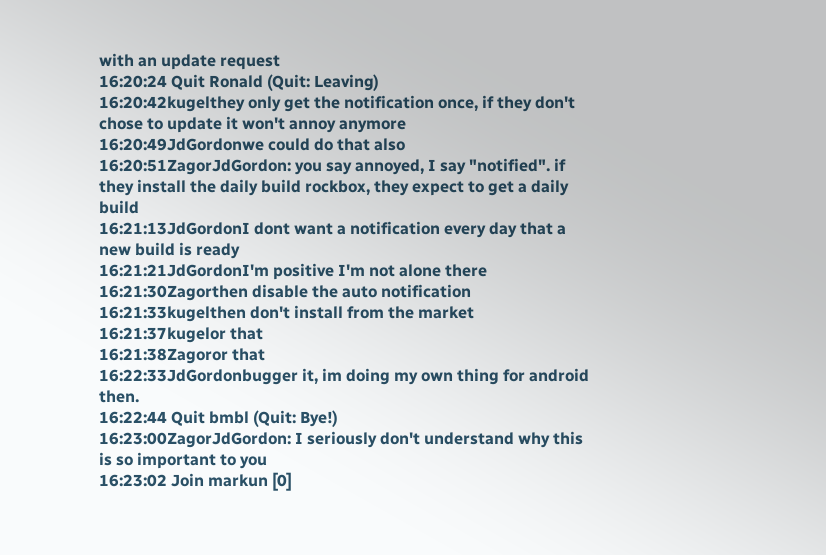with an update request
16:20:24 Quit Ronald (Quit: Leaving)
16:20:42kugelthey only get the notification once, if they don't chose to update it won't annoy anymore
16:20:49JdGordonwe could do that also
16:20:51ZagorJdGordon: you say annoyed, I say "notified". if they install the daily build rockbox, they expect to get a daily build
16:21:13JdGordonI dont want a notification every day that a new build is ready
16:21:21JdGordonI'm positive I'm not alone there
16:21:30Zagorthen disable the auto notification
16:21:33kugelthen don't install from the market
16:21:37kugelor that
16:21:38Zagoror that
16:22:33JdGordonbugger it, im doing my own thing for android then.
16:22:44 Quit bmbl (Quit: Bye!)
16:23:00ZagorJdGordon: I seriously don't understand why this is so important to you
16:23:02 Join markun [0]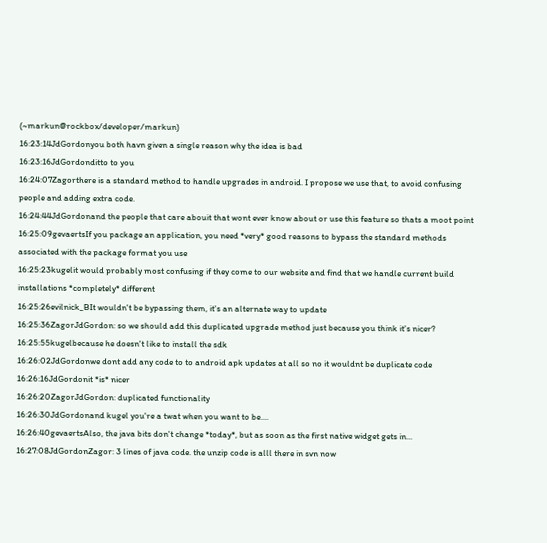(~markun@rockbox/developer/markun)
16:23:14JdGordonyou both havn given a single reason why the idea is bad
16:23:16JdGordonditto to you
16:24:07Zagorthere is a standard method to handle upgrades in android. I propose we use that, to avoid confusing people and adding extra code.
16:24:44JdGordonand the people that care abouit that wont ever know about or use this feature so thats a moot point
16:25:09gevaertsIf you package an application, you need *very* good reasons to bypass the standard methods associated with the package format you use
16:25:23kugelit would probably most confusing if they come to our website and find that we handle current build installations *completely* different
16:25:26evilnick_BIt wouldn't be bypassing them, it's an alternate way to update
16:25:36ZagorJdGordon: so we should add this duplicated upgrade method just because you think it's nicer?
16:25:55kugelbecause he doesn't like to install the sdk
16:26:02JdGordonwe dont add any code to to android apk updates at all so no it wouldnt be duplicate code
16:26:16JdGordonit *is* nicer
16:26:20ZagorJdGordon: duplicated functionality
16:26:30JdGordonand kugel you're a twat when you want to be....
16:26:40gevaertsAlso, the java bits don't change *today*, but as soon as the first native widget gets in...
16:27:08JdGordonZagor: 3 lines of java code. the unzip code is alll there in svn now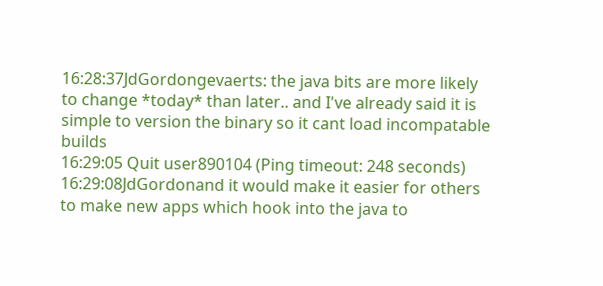16:28:37JdGordongevaerts: the java bits are more likely to change *today* than later.. and I've already said it is simple to version the binary so it cant load incompatable builds
16:29:05 Quit user890104 (Ping timeout: 248 seconds)
16:29:08JdGordonand it would make it easier for others to make new apps which hook into the java to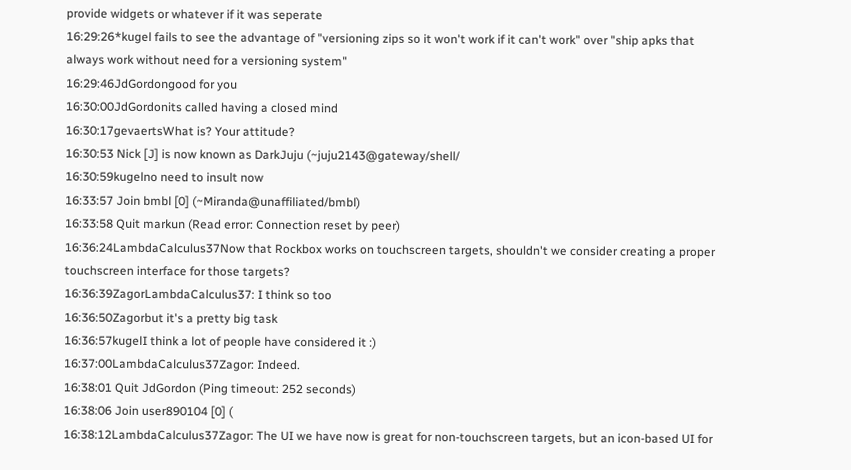provide widgets or whatever if it was seperate
16:29:26*kugel fails to see the advantage of "versioning zips so it won't work if it can't work" over "ship apks that always work without need for a versioning system"
16:29:46JdGordongood for you
16:30:00JdGordonits called having a closed mind
16:30:17gevaertsWhat is? Your attitude?
16:30:53 Nick [J] is now known as DarkJuju (~juju2143@gateway/shell/
16:30:59kugelno need to insult now
16:33:57 Join bmbl [0] (~Miranda@unaffiliated/bmbl)
16:33:58 Quit markun (Read error: Connection reset by peer)
16:36:24LambdaCalculus37Now that Rockbox works on touchscreen targets, shouldn't we consider creating a proper touchscreen interface for those targets?
16:36:39ZagorLambdaCalculus37: I think so too
16:36:50Zagorbut it's a pretty big task
16:36:57kugelI think a lot of people have considered it :)
16:37:00LambdaCalculus37Zagor: Indeed.
16:38:01 Quit JdGordon (Ping timeout: 252 seconds)
16:38:06 Join user890104 [0] (
16:38:12LambdaCalculus37Zagor: The UI we have now is great for non-touchscreen targets, but an icon-based UI for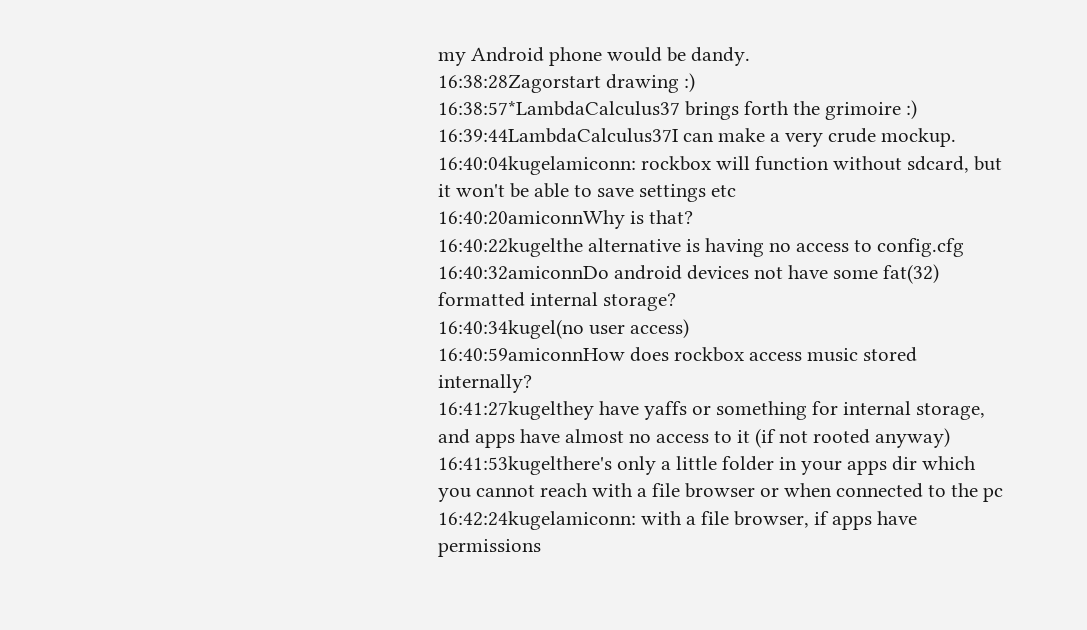my Android phone would be dandy.
16:38:28Zagorstart drawing :)
16:38:57*LambdaCalculus37 brings forth the grimoire :)
16:39:44LambdaCalculus37I can make a very crude mockup.
16:40:04kugelamiconn: rockbox will function without sdcard, but it won't be able to save settings etc
16:40:20amiconnWhy is that?
16:40:22kugelthe alternative is having no access to config.cfg
16:40:32amiconnDo android devices not have some fat(32) formatted internal storage?
16:40:34kugel(no user access)
16:40:59amiconnHow does rockbox access music stored internally?
16:41:27kugelthey have yaffs or something for internal storage, and apps have almost no access to it (if not rooted anyway)
16:41:53kugelthere's only a little folder in your apps dir which you cannot reach with a file browser or when connected to the pc
16:42:24kugelamiconn: with a file browser, if apps have permissions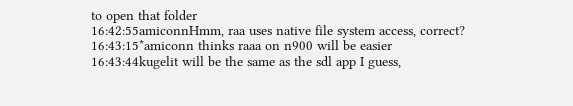to open that folder
16:42:55amiconnHmm, raa uses native file system access, correct?
16:43:15*amiconn thinks raaa on n900 will be easier
16:43:44kugelit will be the same as the sdl app I guess,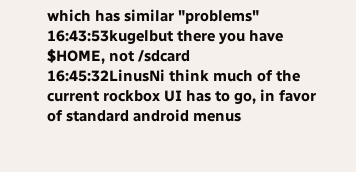which has similar "problems"
16:43:53kugelbut there you have $HOME, not /sdcard
16:45:32LinusNi think much of the current rockbox UI has to go, in favor of standard android menus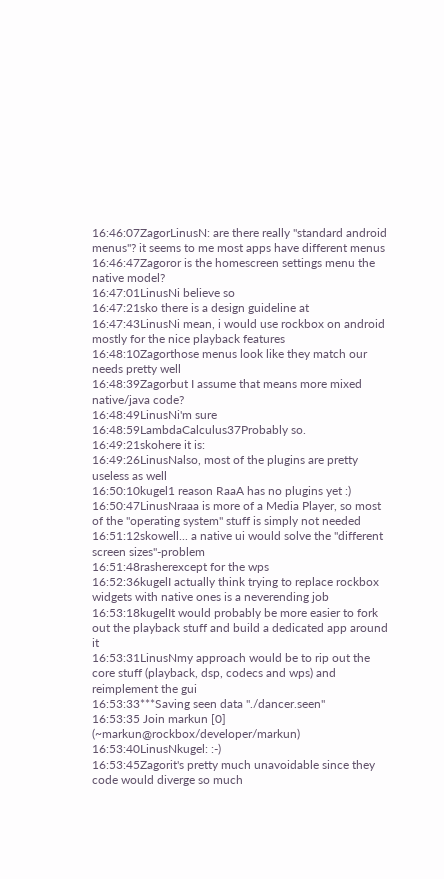16:46:07ZagorLinusN: are there really "standard android menus"? it seems to me most apps have different menus
16:46:47Zagoror is the homescreen settings menu the native model?
16:47:01LinusNi believe so
16:47:21sko there is a design guideline at
16:47:43LinusNi mean, i would use rockbox on android mostly for the nice playback features
16:48:10Zagorthose menus look like they match our needs pretty well
16:48:39Zagorbut I assume that means more mixed native/java code?
16:48:49LinusNi'm sure
16:48:59LambdaCalculus37Probably so.
16:49:21skohere it is:
16:49:26LinusNalso, most of the plugins are pretty useless as well
16:50:10kugel1 reason RaaA has no plugins yet :)
16:50:47LinusNraaa is more of a Media Player, so most of the "operating system" stuff is simply not needed
16:51:12skowell... a native ui would solve the "different screen sizes"-problem
16:51:48rasherexcept for the wps
16:52:36kugelI actually think trying to replace rockbox widgets with native ones is a neverending job
16:53:18kugelIt would probably be more easier to fork out the playback stuff and build a dedicated app around it
16:53:31LinusNmy approach would be to rip out the core stuff (playback, dsp, codecs and wps) and reimplement the gui
16:53:33***Saving seen data "./dancer.seen"
16:53:35 Join markun [0] (~markun@rockbox/developer/markun)
16:53:40LinusNkugel: :-)
16:53:45Zagorit's pretty much unavoidable since they code would diverge so much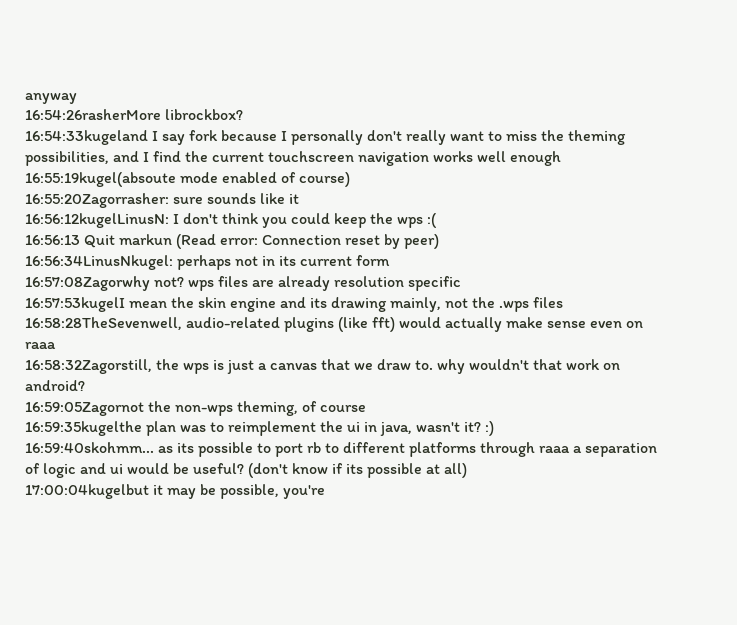anyway
16:54:26rasherMore librockbox?
16:54:33kugeland I say fork because I personally don't really want to miss the theming possibilities, and I find the current touchscreen navigation works well enough
16:55:19kugel(absoute mode enabled of course)
16:55:20Zagorrasher: sure sounds like it
16:56:12kugelLinusN: I don't think you could keep the wps :(
16:56:13 Quit markun (Read error: Connection reset by peer)
16:56:34LinusNkugel: perhaps not in its current form
16:57:08Zagorwhy not? wps files are already resolution specific
16:57:53kugelI mean the skin engine and its drawing mainly, not the .wps files
16:58:28TheSevenwell, audio-related plugins (like fft) would actually make sense even on raaa
16:58:32Zagorstill, the wps is just a canvas that we draw to. why wouldn't that work on android?
16:59:05Zagornot the non-wps theming, of course
16:59:35kugelthe plan was to reimplement the ui in java, wasn't it? :)
16:59:40skohmm... as its possible to port rb to different platforms through raaa a separation of logic and ui would be useful? (don't know if its possible at all)
17:00:04kugelbut it may be possible, you're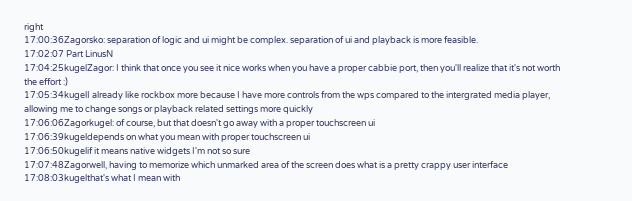right
17:00:36Zagorsko: separation of logic and ui might be complex. separation of ui and playback is more feasible.
17:02:07 Part LinusN
17:04:25kugelZagor: I think that once you see it nice works when you have a proper cabbie port, then you'll realize that it's not worth the effort :)
17:05:34kugelI already like rockbox more because I have more controls from the wps compared to the intergrated media player, allowing me to change songs or playback related settings more quickly
17:06:06Zagorkugel: of course, but that doesn't go away with a proper touchscreen ui
17:06:39kugeldepends on what you mean with proper touchscreen ui
17:06:50kugelif it means native widgets I'm not so sure
17:07:48Zagorwell, having to memorize which unmarked area of the screen does what is a pretty crappy user interface
17:08:03kugelthat's what I mean with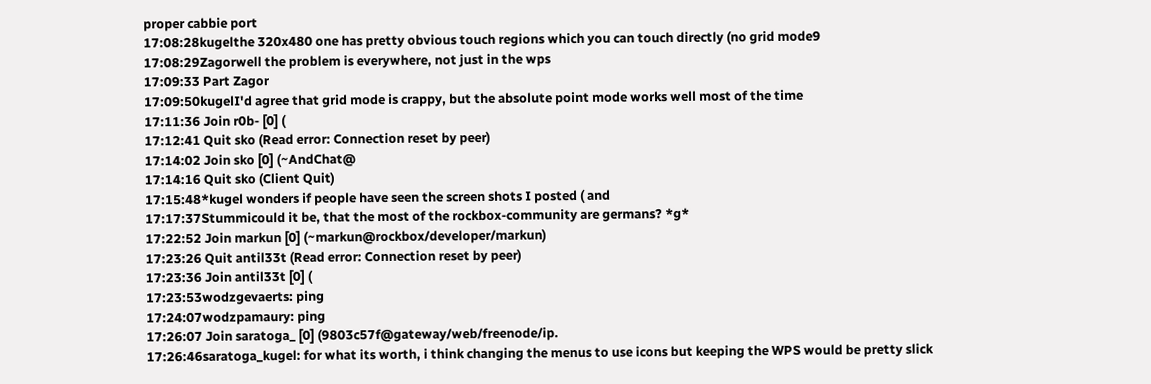proper cabbie port
17:08:28kugelthe 320x480 one has pretty obvious touch regions which you can touch directly (no grid mode9
17:08:29Zagorwell the problem is everywhere, not just in the wps
17:09:33 Part Zagor
17:09:50kugelI'd agree that grid mode is crappy, but the absolute point mode works well most of the time
17:11:36 Join r0b- [0] (
17:12:41 Quit sko (Read error: Connection reset by peer)
17:14:02 Join sko [0] (~AndChat@
17:14:16 Quit sko (Client Quit)
17:15:48*kugel wonders if people have seen the screen shots I posted ( and
17:17:37Stummicould it be, that the most of the rockbox-community are germans? *g*
17:22:52 Join markun [0] (~markun@rockbox/developer/markun)
17:23:26 Quit antil33t (Read error: Connection reset by peer)
17:23:36 Join antil33t [0] (
17:23:53wodzgevaerts: ping
17:24:07wodzpamaury: ping
17:26:07 Join saratoga_ [0] (9803c57f@gateway/web/freenode/ip.
17:26:46saratoga_kugel: for what its worth, i think changing the menus to use icons but keeping the WPS would be pretty slick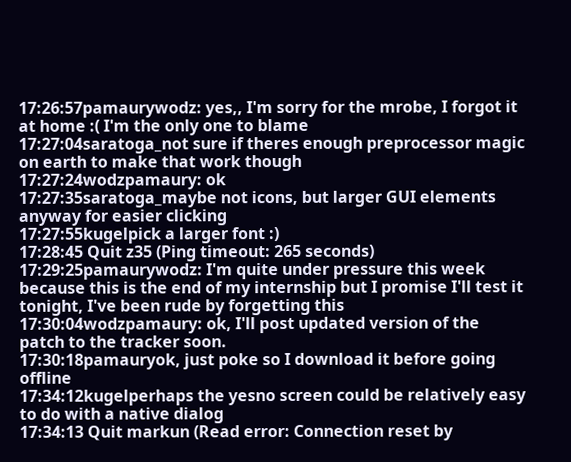17:26:57pamaurywodz: yes,, I'm sorry for the mrobe, I forgot it at home :( I'm the only one to blame
17:27:04saratoga_not sure if theres enough preprocessor magic on earth to make that work though
17:27:24wodzpamaury: ok
17:27:35saratoga_maybe not icons, but larger GUI elements anyway for easier clicking
17:27:55kugelpick a larger font :)
17:28:45 Quit z35 (Ping timeout: 265 seconds)
17:29:25pamaurywodz: I'm quite under pressure this week because this is the end of my internship but I promise I'll test it tonight, I've been rude by forgetting this
17:30:04wodzpamaury: ok, I'll post updated version of the patch to the tracker soon.
17:30:18pamauryok, just poke so I download it before going offline
17:34:12kugelperhaps the yesno screen could be relatively easy to do with a native dialog
17:34:13 Quit markun (Read error: Connection reset by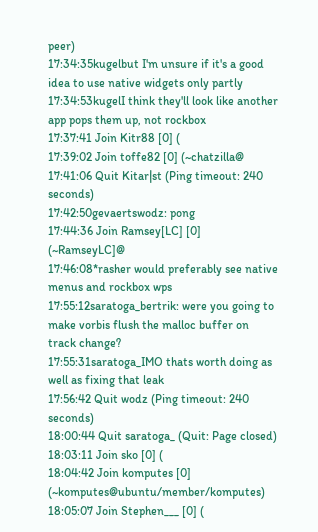peer)
17:34:35kugelbut I'm unsure if it's a good idea to use native widgets only partly
17:34:53kugelI think they'll look like another app pops them up, not rockbox
17:37:41 Join Kitr88 [0] (
17:39:02 Join toffe82 [0] (~chatzilla@
17:41:06 Quit Kitar|st (Ping timeout: 240 seconds)
17:42:50gevaertswodz: pong
17:44:36 Join Ramsey[LC] [0] (~RamseyLC]@
17:46:08*rasher would preferably see native menus and rockbox wps
17:55:12saratoga_bertrik: were you going to make vorbis flush the malloc buffer on track change?
17:55:31saratoga_IMO thats worth doing as well as fixing that leak
17:56:42 Quit wodz (Ping timeout: 240 seconds)
18:00:44 Quit saratoga_ (Quit: Page closed)
18:03:11 Join sko [0] (
18:04:42 Join komputes [0] (~komputes@ubuntu/member/komputes)
18:05:07 Join Stephen___ [0] (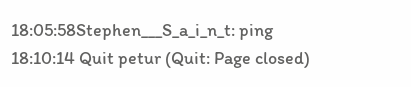18:05:58Stephen___S_a_i_n_t: ping
18:10:14 Quit petur (Quit: Page closed)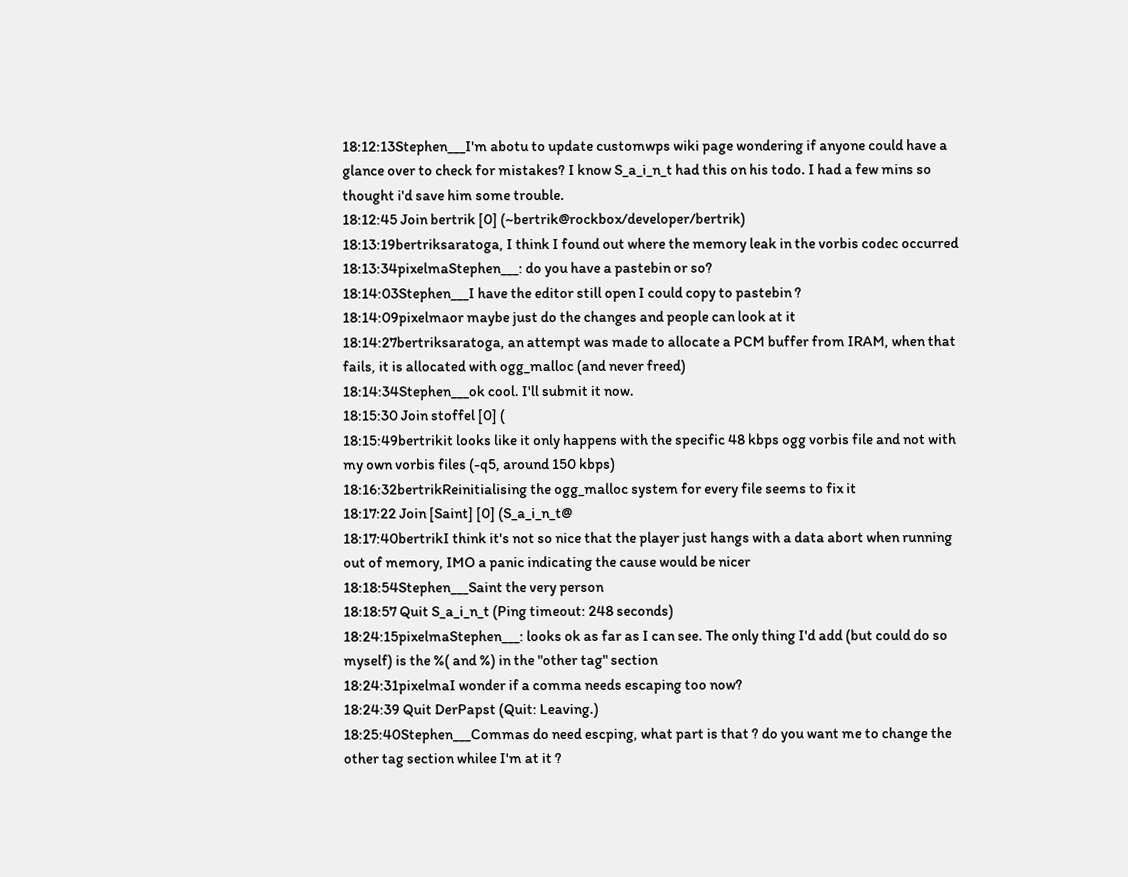18:12:13Stephen___I'm abotu to update customwps wiki page wondering if anyone could have a glance over to check for mistakes? I know S_a_i_n_t had this on his todo. I had a few mins so thought i'd save him some trouble.
18:12:45 Join bertrik [0] (~bertrik@rockbox/developer/bertrik)
18:13:19bertriksaratoga, I think I found out where the memory leak in the vorbis codec occurred
18:13:34pixelmaStephen___: do you have a pastebin or so?
18:14:03Stephen___I have the editor still open I could copy to pastebin ?
18:14:09pixelmaor maybe just do the changes and people can look at it
18:14:27bertriksaratoga, an attempt was made to allocate a PCM buffer from IRAM, when that fails, it is allocated with ogg_malloc (and never freed)
18:14:34Stephen___ok cool. I'll submit it now.
18:15:30 Join stoffel [0] (
18:15:49bertrikit looks like it only happens with the specific 48 kbps ogg vorbis file and not with my own vorbis files (-q5, around 150 kbps)
18:16:32bertrikReinitialising the ogg_malloc system for every file seems to fix it
18:17:22 Join [Saint] [0] (S_a_i_n_t@
18:17:40bertrikI think it's not so nice that the player just hangs with a data abort when running out of memory, IMO a panic indicating the cause would be nicer
18:18:54Stephen___Saint the very person
18:18:57 Quit S_a_i_n_t (Ping timeout: 248 seconds)
18:24:15pixelmaStephen___: looks ok as far as I can see. The only thing I'd add (but could do so myself) is the %( and %) in the "other tag" section
18:24:31pixelmaI wonder if a comma needs escaping too now?
18:24:39 Quit DerPapst (Quit: Leaving.)
18:25:40Stephen___Commas do need escping, what part is that ? do you want me to change the other tag section whilee I'm at it ?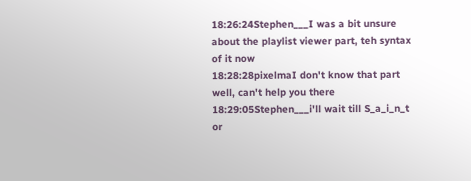18:26:24Stephen___I was a bit unsure about the playlist viewer part, teh syntax of it now
18:28:28pixelmaI don't know that part well, can't help you there
18:29:05Stephen___i'll wait till S_a_i_n_t or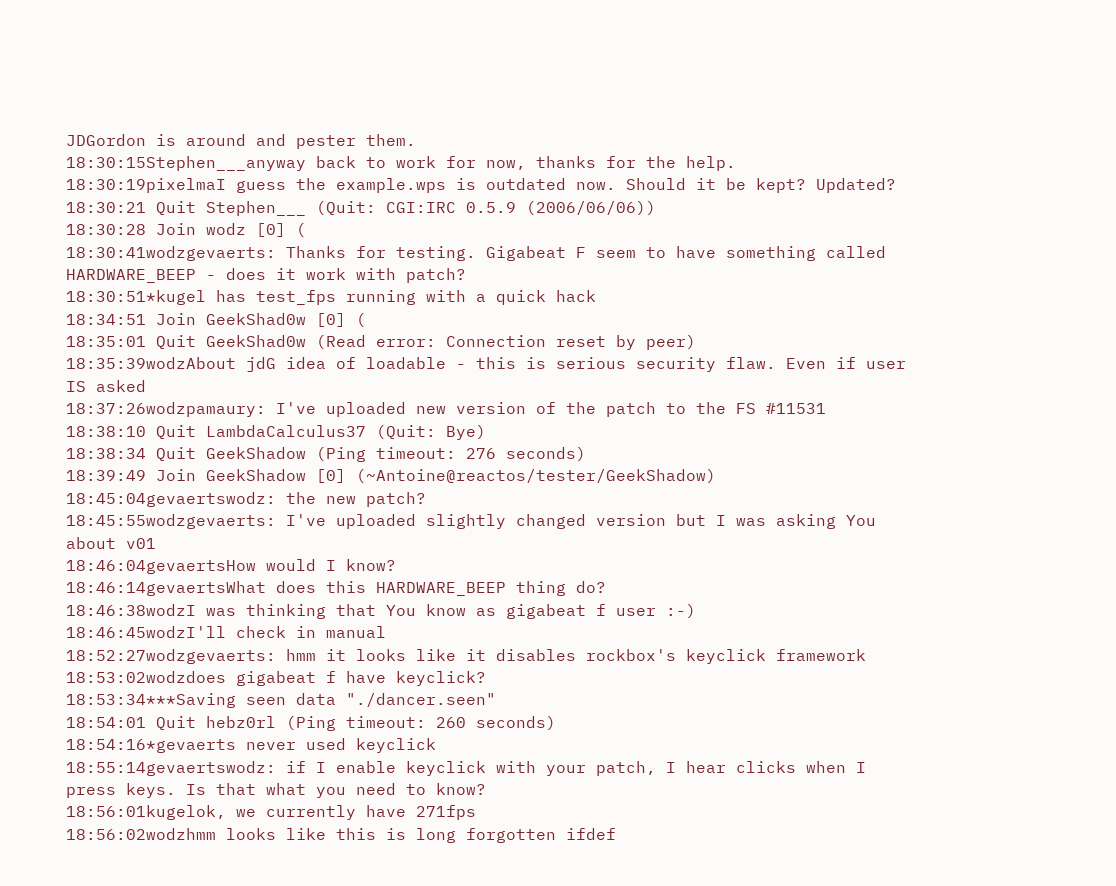JDGordon is around and pester them.
18:30:15Stephen___anyway back to work for now, thanks for the help.
18:30:19pixelmaI guess the example.wps is outdated now. Should it be kept? Updated?
18:30:21 Quit Stephen___ (Quit: CGI:IRC 0.5.9 (2006/06/06))
18:30:28 Join wodz [0] (
18:30:41wodzgevaerts: Thanks for testing. Gigabeat F seem to have something called HARDWARE_BEEP - does it work with patch?
18:30:51*kugel has test_fps running with a quick hack
18:34:51 Join GeekShad0w [0] (
18:35:01 Quit GeekShad0w (Read error: Connection reset by peer)
18:35:39wodzAbout jdG idea of loadable - this is serious security flaw. Even if user IS asked
18:37:26wodzpamaury: I've uploaded new version of the patch to the FS #11531
18:38:10 Quit LambdaCalculus37 (Quit: Bye)
18:38:34 Quit GeekShadow (Ping timeout: 276 seconds)
18:39:49 Join GeekShadow [0] (~Antoine@reactos/tester/GeekShadow)
18:45:04gevaertswodz: the new patch?
18:45:55wodzgevaerts: I've uploaded slightly changed version but I was asking You about v01
18:46:04gevaertsHow would I know?
18:46:14gevaertsWhat does this HARDWARE_BEEP thing do?
18:46:38wodzI was thinking that You know as gigabeat f user :-)
18:46:45wodzI'll check in manual
18:52:27wodzgevaerts: hmm it looks like it disables rockbox's keyclick framework
18:53:02wodzdoes gigabeat f have keyclick?
18:53:34***Saving seen data "./dancer.seen"
18:54:01 Quit hebz0rl (Ping timeout: 260 seconds)
18:54:16*gevaerts never used keyclick
18:55:14gevaertswodz: if I enable keyclick with your patch, I hear clicks when I press keys. Is that what you need to know?
18:56:01kugelok, we currently have 271fps
18:56:02wodzhmm looks like this is long forgotten ifdef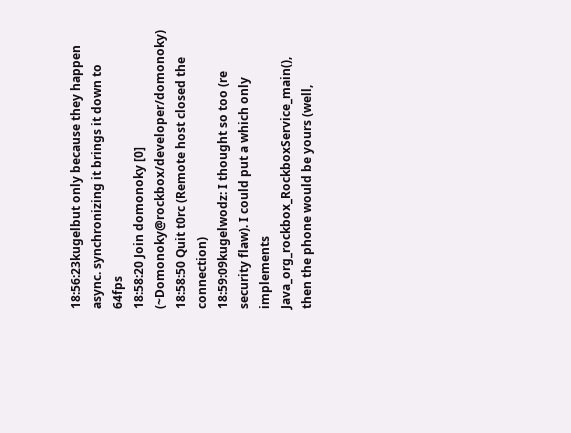18:56:23kugelbut only because they happen async. synchronizing it brings it down to 64fps
18:58:20 Join domonoky [0] (~Domonoky@rockbox/developer/domonoky)
18:58:50 Quit t0rc (Remote host closed the connection)
18:59:09kugelwodz: I thought so too (re security flaw). I could put a which only implements Java_org_rockbox_RockboxService_main(), then the phone would be yours (well,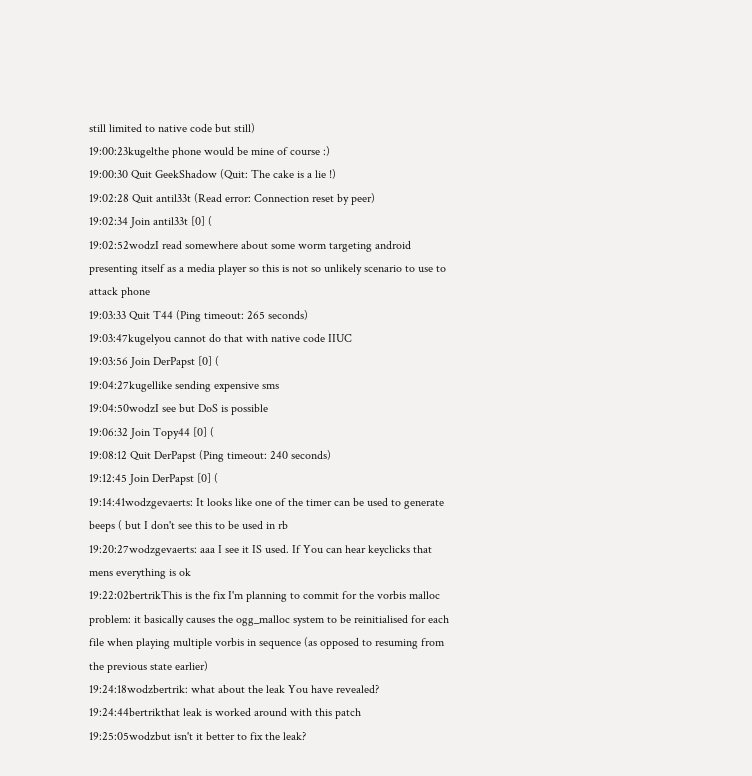still limited to native code but still)
19:00:23kugelthe phone would be mine of course :)
19:00:30 Quit GeekShadow (Quit: The cake is a lie !)
19:02:28 Quit antil33t (Read error: Connection reset by peer)
19:02:34 Join antil33t [0] (
19:02:52wodzI read somewhere about some worm targeting android presenting itself as a media player so this is not so unlikely scenario to use to attack phone
19:03:33 Quit T44 (Ping timeout: 265 seconds)
19:03:47kugelyou cannot do that with native code IIUC
19:03:56 Join DerPapst [0] (
19:04:27kugellike sending expensive sms
19:04:50wodzI see but DoS is possible
19:06:32 Join Topy44 [0] (
19:08:12 Quit DerPapst (Ping timeout: 240 seconds)
19:12:45 Join DerPapst [0] (
19:14:41wodzgevaerts: It looks like one of the timer can be used to generate beeps ( but I don't see this to be used in rb
19:20:27wodzgevaerts: aaa I see it IS used. If You can hear keyclicks that mens everything is ok
19:22:02bertrikThis is the fix I'm planning to commit for the vorbis malloc problem: it basically causes the ogg_malloc system to be reinitialised for each file when playing multiple vorbis in sequence (as opposed to resuming from the previous state earlier)
19:24:18wodzbertrik: what about the leak You have revealed?
19:24:44bertrikthat leak is worked around with this patch
19:25:05wodzbut isn't it better to fix the leak?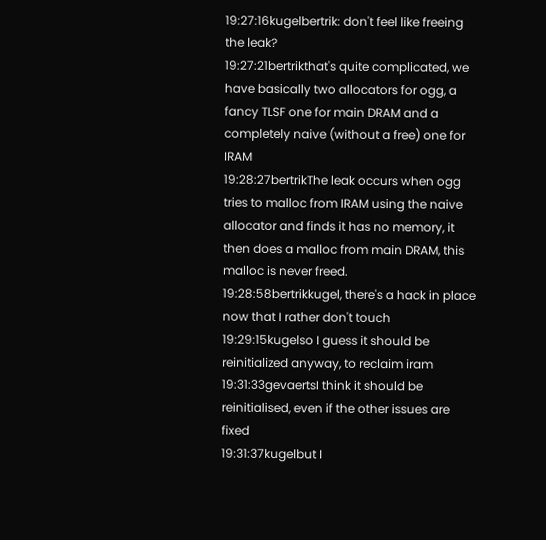19:27:16kugelbertrik: don't feel like freeing the leak?
19:27:21bertrikthat's quite complicated, we have basically two allocators for ogg, a fancy TLSF one for main DRAM and a completely naive (without a free) one for IRAM
19:28:27bertrikThe leak occurs when ogg tries to malloc from IRAM using the naive allocator and finds it has no memory, it then does a malloc from main DRAM, this malloc is never freed.
19:28:58bertrikkugel, there's a hack in place now that I rather don't touch
19:29:15kugelso I guess it should be reinitialized anyway, to reclaim iram
19:31:33gevaertsI think it should be reinitialised, even if the other issues are fixed
19:31:37kugelbut I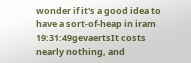wonder if it's a good idea to have a sort-of-heap in iram
19:31:49gevaertsIt costs nearly nothing, and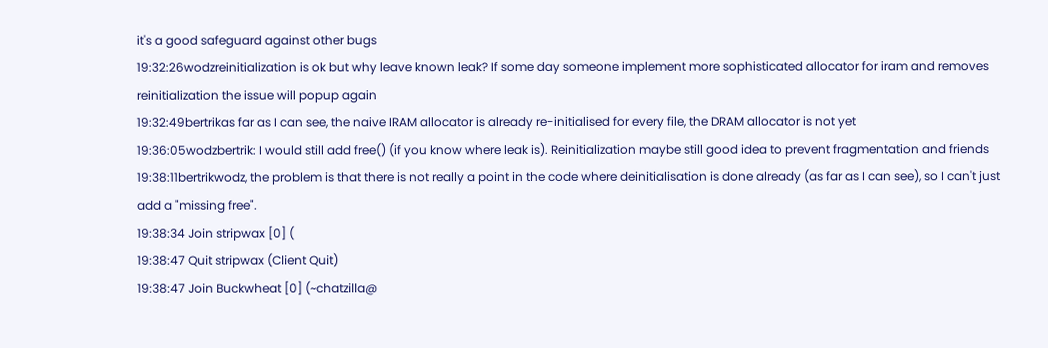it's a good safeguard against other bugs
19:32:26wodzreinitialization is ok but why leave known leak? If some day someone implement more sophisticated allocator for iram and removes reinitialization the issue will popup again
19:32:49bertrikas far as I can see, the naive IRAM allocator is already re-initialised for every file, the DRAM allocator is not yet
19:36:05wodzbertrik: I would still add free() (if you know where leak is). Reinitialization maybe still good idea to prevent fragmentation and friends
19:38:11bertrikwodz, the problem is that there is not really a point in the code where deinitialisation is done already (as far as I can see), so I can't just add a "missing free".
19:38:34 Join stripwax [0] (
19:38:47 Quit stripwax (Client Quit)
19:38:47 Join Buckwheat [0] (~chatzilla@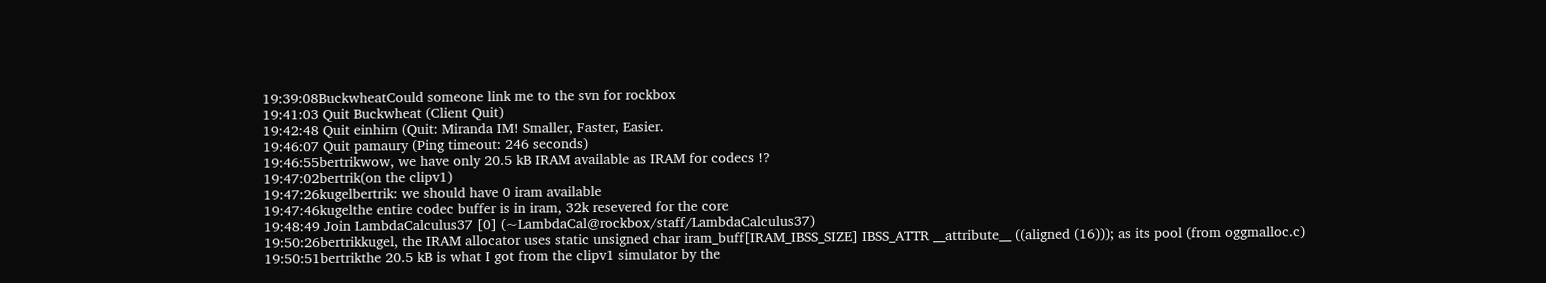19:39:08BuckwheatCould someone link me to the svn for rockbox
19:41:03 Quit Buckwheat (Client Quit)
19:42:48 Quit einhirn (Quit: Miranda IM! Smaller, Faster, Easier.
19:46:07 Quit pamaury (Ping timeout: 246 seconds)
19:46:55bertrikwow, we have only 20.5 kB IRAM available as IRAM for codecs !?
19:47:02bertrik(on the clipv1)
19:47:26kugelbertrik: we should have 0 iram available
19:47:46kugelthe entire codec buffer is in iram, 32k resevered for the core
19:48:49 Join LambdaCalculus37 [0] (~LambdaCal@rockbox/staff/LambdaCalculus37)
19:50:26bertrikkugel, the IRAM allocator uses static unsigned char iram_buff[IRAM_IBSS_SIZE] IBSS_ATTR __attribute__ ((aligned (16))); as its pool (from oggmalloc.c)
19:50:51bertrikthe 20.5 kB is what I got from the clipv1 simulator by the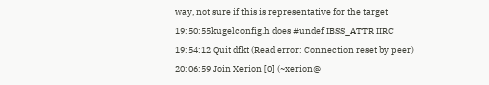way, not sure if this is representative for the target
19:50:55kugelconfig.h does #undef IBSS_ATTR IIRC
19:54:12 Quit dfkt (Read error: Connection reset by peer)
20:06:59 Join Xerion [0] (~xerion@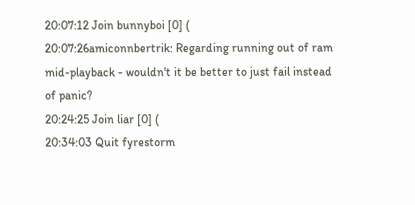20:07:12 Join bunnyboi [0] (
20:07:26amiconnbertrik: Regarding running out of ram mid-playback - wouldn't it be better to just fail instead of panic?
20:24:25 Join liar [0] (
20:34:03 Quit fyrestorm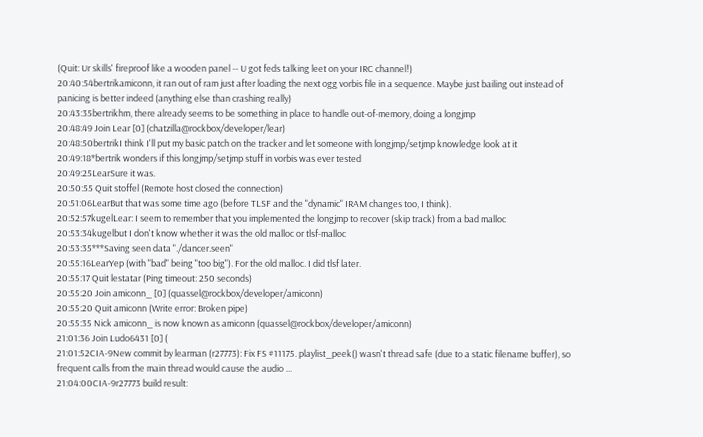(Quit: Ur skills' fireproof like a wooden panel -- U got feds talking leet on your IRC channel!)
20:40:54bertrikamiconn, it ran out of ram just after loading the next ogg vorbis file in a sequence. Maybe just bailing out instead of panicing is better indeed (anything else than crashing really)
20:43:35bertrikhm, there already seems to be something in place to handle out-of-memory, doing a longjmp
20:48:49 Join Lear [0] (chatzilla@rockbox/developer/lear)
20:48:50bertrikI think I'll put my basic patch on the tracker and let someone with longjmp/setjmp knowledge look at it
20:49:18*bertrik wonders if this longjmp/setjmp stuff in vorbis was ever tested
20:49:25LearSure it was.
20:50:55 Quit stoffel (Remote host closed the connection)
20:51:06LearBut that was some time ago (before TLSF and the "dynamic" IRAM changes too, I think).
20:52:57kugelLear: I seem to remember that you implemented the longjmp to recover (skip track) from a bad malloc
20:53:34kugelbut I don't know whether it was the old malloc or tlsf-malloc
20:53:35***Saving seen data "./dancer.seen"
20:55:16LearYep (with "bad" being "too big"). For the old malloc. I did tlsf later.
20:55:17 Quit lestatar (Ping timeout: 250 seconds)
20:55:20 Join amiconn_ [0] (quassel@rockbox/developer/amiconn)
20:55:20 Quit amiconn (Write error: Broken pipe)
20:55:35 Nick amiconn_ is now known as amiconn (quassel@rockbox/developer/amiconn)
21:01:36 Join Ludo6431 [0] (
21:01:52CIA-9New commit by learman (r27773): Fix FS #11175. playlist_peek() wasn't thread safe (due to a static filename buffer), so frequent calls from the main thread would cause the audio ...
21:04:00CIA-9r27773 build result: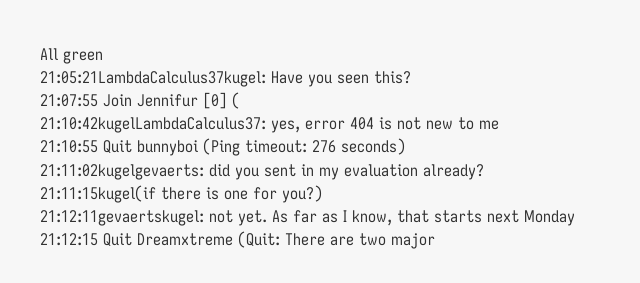All green
21:05:21LambdaCalculus37kugel: Have you seen this?
21:07:55 Join Jennifur [0] (
21:10:42kugelLambdaCalculus37: yes, error 404 is not new to me
21:10:55 Quit bunnyboi (Ping timeout: 276 seconds)
21:11:02kugelgevaerts: did you sent in my evaluation already?
21:11:15kugel(if there is one for you?)
21:12:11gevaertskugel: not yet. As far as I know, that starts next Monday
21:12:15 Quit Dreamxtreme (Quit: There are two major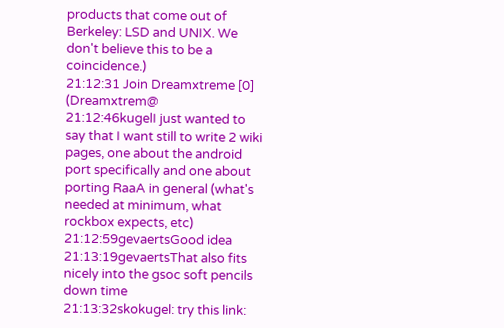products that come out of Berkeley: LSD and UNIX. We don't believe this to be a coincidence.)
21:12:31 Join Dreamxtreme [0] (Dreamxtrem@
21:12:46kugelI just wanted to say that I want still to write 2 wiki pages, one about the android port specifically and one about porting RaaA in general (what's needed at minimum, what rockbox expects, etc)
21:12:59gevaertsGood idea
21:13:19gevaertsThat also fits nicely into the gsoc soft pencils down time
21:13:32skokugel: try this link: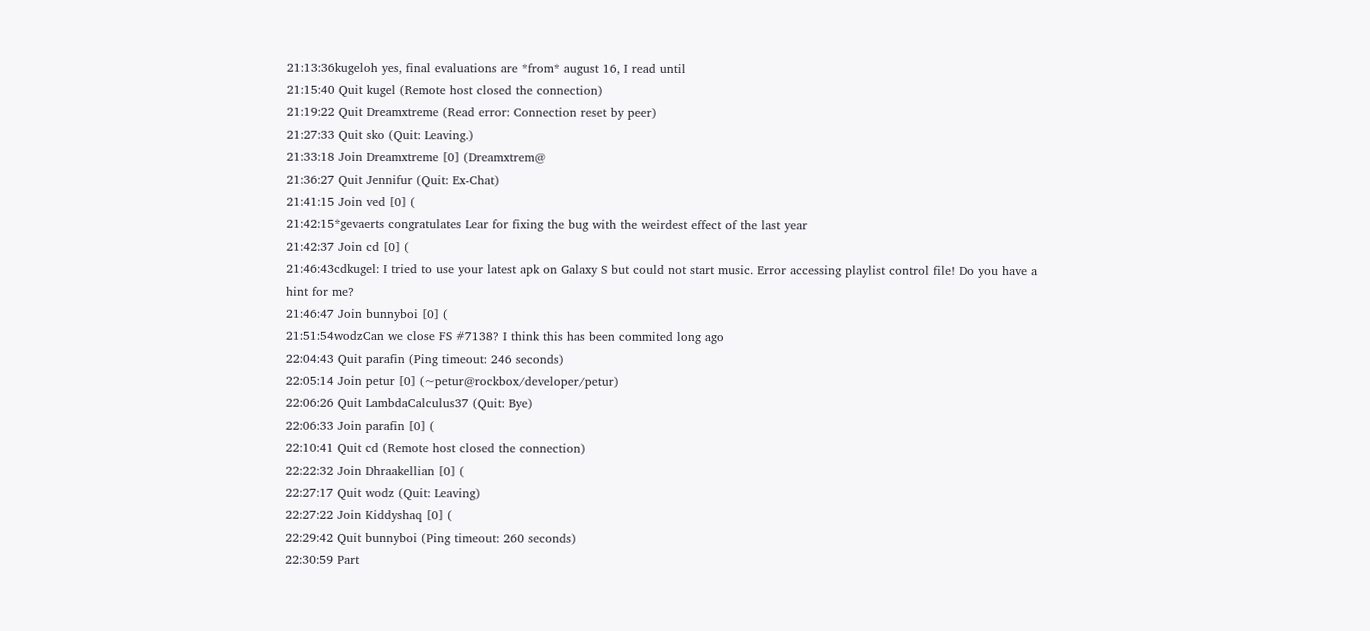21:13:36kugeloh yes, final evaluations are *from* august 16, I read until
21:15:40 Quit kugel (Remote host closed the connection)
21:19:22 Quit Dreamxtreme (Read error: Connection reset by peer)
21:27:33 Quit sko (Quit: Leaving.)
21:33:18 Join Dreamxtreme [0] (Dreamxtrem@
21:36:27 Quit Jennifur (Quit: Ex-Chat)
21:41:15 Join ved [0] (
21:42:15*gevaerts congratulates Lear for fixing the bug with the weirdest effect of the last year
21:42:37 Join cd [0] (
21:46:43cdkugel: I tried to use your latest apk on Galaxy S but could not start music. Error accessing playlist control file! Do you have a hint for me?
21:46:47 Join bunnyboi [0] (
21:51:54wodzCan we close FS #7138? I think this has been commited long ago
22:04:43 Quit parafin (Ping timeout: 246 seconds)
22:05:14 Join petur [0] (~petur@rockbox/developer/petur)
22:06:26 Quit LambdaCalculus37 (Quit: Bye)
22:06:33 Join parafin [0] (
22:10:41 Quit cd (Remote host closed the connection)
22:22:32 Join Dhraakellian [0] (
22:27:17 Quit wodz (Quit: Leaving)
22:27:22 Join Kiddyshaq [0] (
22:29:42 Quit bunnyboi (Ping timeout: 260 seconds)
22:30:59 Part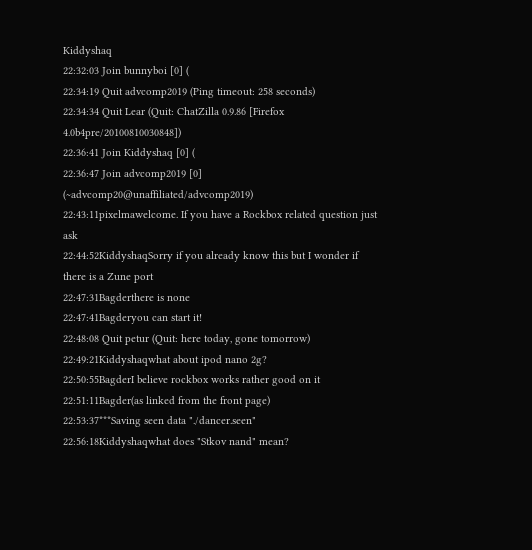Kiddyshaq
22:32:03 Join bunnyboi [0] (
22:34:19 Quit advcomp2019 (Ping timeout: 258 seconds)
22:34:34 Quit Lear (Quit: ChatZilla 0.9.86 [Firefox 4.0b4pre/20100810030848])
22:36:41 Join Kiddyshaq [0] (
22:36:47 Join advcomp2019 [0] (~advcomp20@unaffiliated/advcomp2019)
22:43:11pixelmawelcome. If you have a Rockbox related question just ask
22:44:52KiddyshaqSorry if you already know this but I wonder if there is a Zune port
22:47:31Bagderthere is none
22:47:41Bagderyou can start it!
22:48:08 Quit petur (Quit: here today, gone tomorrow)
22:49:21Kiddyshaqwhat about ipod nano 2g?
22:50:55BagderI believe rockbox works rather good on it
22:51:11Bagder(as linked from the front page)
22:53:37***Saving seen data "./dancer.seen"
22:56:18Kiddyshaqwhat does "Stkov nand" mean?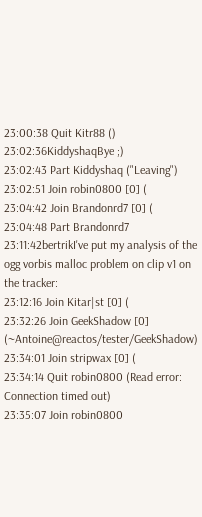23:00:38 Quit Kitr88 ()
23:02:36KiddyshaqBye ;)
23:02:43 Part Kiddyshaq ("Leaving")
23:02:51 Join robin0800 [0] (
23:04:42 Join Brandonrd7 [0] (
23:04:48 Part Brandonrd7
23:11:42bertrikI've put my analysis of the ogg vorbis malloc problem on clip v1 on the tracker:
23:12:16 Join Kitar|st [0] (
23:32:26 Join GeekShadow [0] (~Antoine@reactos/tester/GeekShadow)
23:34:01 Join stripwax [0] (
23:34:14 Quit robin0800 (Read error: Connection timed out)
23:35:07 Join robin0800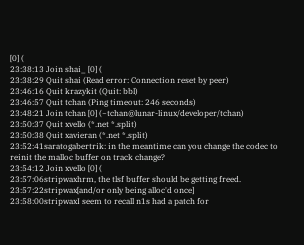[0] (
23:38:13 Join shai_ [0] (
23:38:29 Quit shai (Read error: Connection reset by peer)
23:46:16 Quit krazykit (Quit: bbl)
23:46:57 Quit tchan (Ping timeout: 246 seconds)
23:48:21 Join tchan [0] (~tchan@lunar-linux/developer/tchan)
23:50:37 Quit xvello (*.net *.split)
23:50:38 Quit xavieran (*.net *.split)
23:52:41saratogabertrik: in the meantime can you change the codec to reinit the malloc buffer on track change?
23:54:12 Join xvello [0] (
23:57:06stripwaxhrm, the tlsf buffer should be getting freed.
23:57:22stripwax[and/or only being alloc'd once]
23:58:00stripwaxI seem to recall n1s had a patch for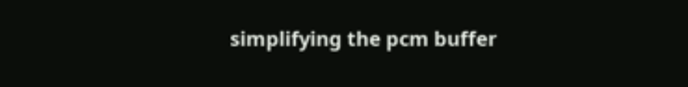simplifying the pcm buffer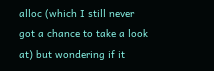alloc (which I still never got a chance to take a look at) but wondering if it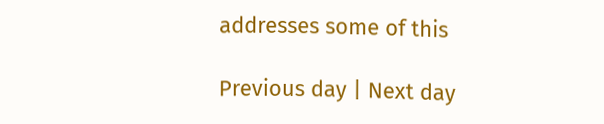addresses some of this

Previous day | Next day